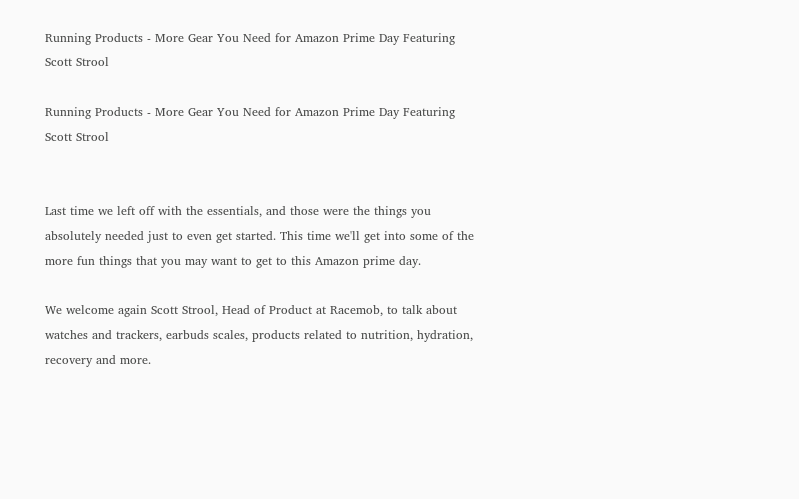Running Products - More Gear You Need for Amazon Prime Day Featuring Scott Strool

Running Products - More Gear You Need for Amazon Prime Day Featuring Scott Strool


Last time we left off with the essentials, and those were the things you absolutely needed just to even get started. This time we'll get into some of the more fun things that you may want to get to this Amazon prime day.

We welcome again Scott Strool, Head of Product at Racemob, to talk about watches and trackers, earbuds scales, products related to nutrition, hydration, recovery and more.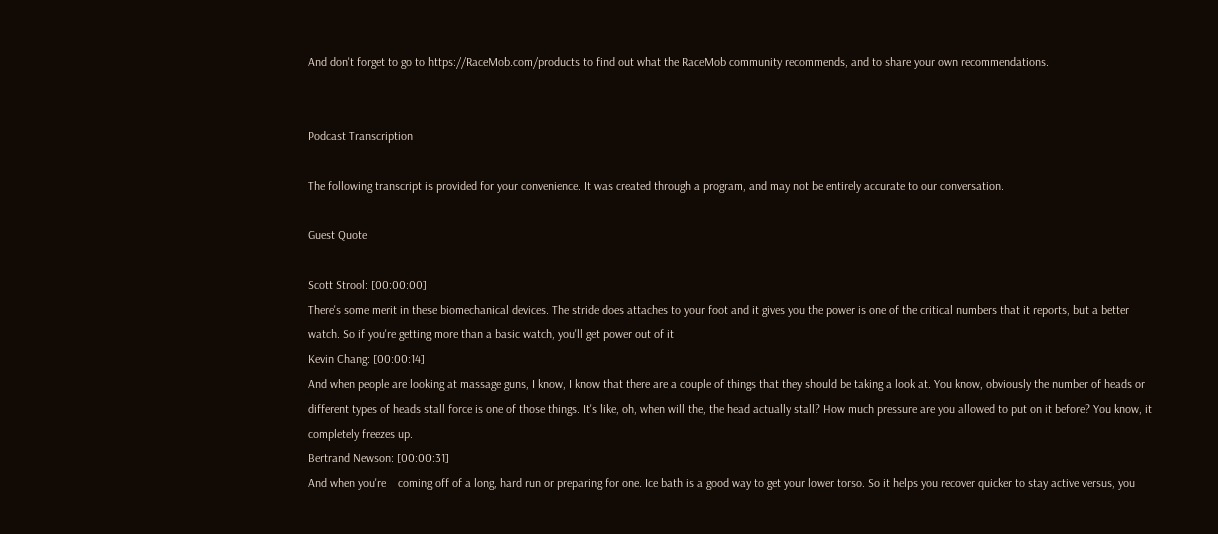And don't forget to go to https://RaceMob.com/products to find out what the RaceMob community recommends, and to share your own recommendations.


Podcast Transcription

The following transcript is provided for your convenience. It was created through a program, and may not be entirely accurate to our conversation.

Guest Quote

Scott Strool: [00:00:00]
There's some merit in these biomechanical devices. The stride does attaches to your foot and it gives you the power is one of the critical numbers that it reports, but a better watch. So if you're getting more than a basic watch, you'll get power out of it
Kevin Chang: [00:00:14]
And when people are looking at massage guns, I know, I know that there are a couple of things that they should be taking a look at. You know, obviously the number of heads or different types of heads stall force is one of those things. It's like, oh, when will the, the head actually stall? How much pressure are you allowed to put on it before? You know, it completely freezes up.
Bertrand Newson: [00:00:31]
And when you're    coming off of a long, hard run or preparing for one. Ice bath is a good way to get your lower torso. So it helps you recover quicker to stay active versus, you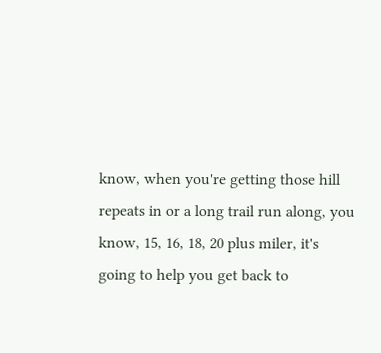know, when you're getting those hill repeats in or a long trail run along, you know, 15, 16, 18, 20 plus miler, it's going to help you get back to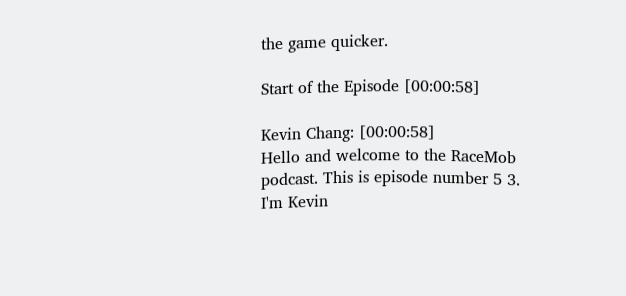the game quicker.

Start of the Episode [00:00:58]

Kevin Chang: [00:00:58]
Hello and welcome to the RaceMob podcast. This is episode number 5 3.
I'm Kevin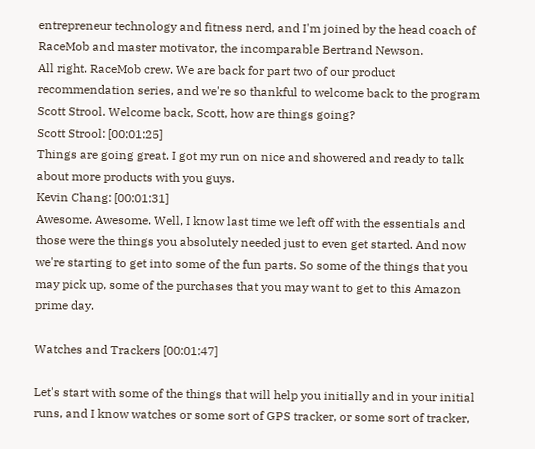entrepreneur technology and fitness nerd, and I'm joined by the head coach of RaceMob and master motivator, the incomparable Bertrand Newson.
All right. RaceMob crew. We are back for part two of our product recommendation series, and we're so thankful to welcome back to the program Scott Strool. Welcome back, Scott, how are things going?
Scott Strool: [00:01:25]
Things are going great. I got my run on nice and showered and ready to talk about more products with you guys.
Kevin Chang: [00:01:31]
Awesome. Awesome. Well, I know last time we left off with the essentials and those were the things you absolutely needed just to even get started. And now we're starting to get into some of the fun parts. So some of the things that you may pick up, some of the purchases that you may want to get to this Amazon prime day.

Watches and Trackers [00:01:47]

Let's start with some of the things that will help you initially and in your initial runs, and I know watches or some sort of GPS tracker, or some sort of tracker,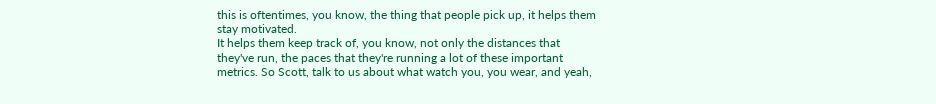this is oftentimes, you know, the thing that people pick up, it helps them stay motivated.
It helps them keep track of, you know, not only the distances that they've run, the paces that they're running a lot of these important metrics. So Scott, talk to us about what watch you, you wear, and yeah,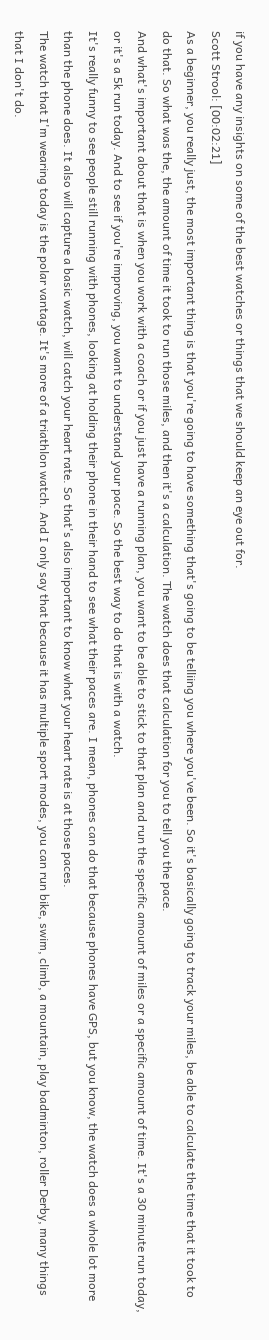if you have any insights on some of the best watches or things that we should keep an eye out for.
Scott Strool: [00:02:21]
As a beginner, you really just, the most important thing is that you're going to have something that's going to be telliing you where you've been. So it's basically going to track your miles, be able to calculate the time that it took to do that. So what was the, the amount of time it took to run those miles, and then it's a calculation. The watch does that calculation for you to tell you the pace.
And what's important about that is when you work with a coach or if you just have a running plan, you want to be able to stick to that plan and run the specific amount of miles or a specific amount of time. It's a 30 minute run today, or it's a 5k run today. And to see if you're improving, you want to understand your pace. So the best way to do that is with a watch.
It's really funny to see people still running with phones, looking at holding their phone in their hand to see what their paces are. I mean, phones can do that because phones have GPS, but you know, the watch does a whole lot more than the phone does. It also will capture a basic watch, will catch your heart rate. So that's also important to know what your heart rate is at those paces.
The watch that I'm wearing today is the polar vantage. It's more of a triathlon watch. And I only say that because it has multiple sport modes, you can run bike, swim, climb, a mountain, play badminton, roller Derby, many things that I don't do.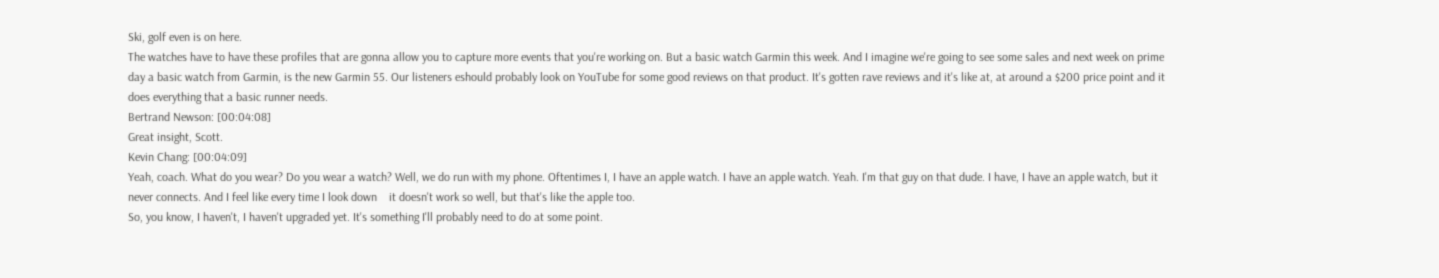Ski, golf even is on here.
The watches have to have these profiles that are gonna allow you to capture more events that you're working on. But a basic watch Garmin this week. And I imagine we're going to see some sales and next week on prime day a basic watch from Garmin, is the new Garmin 55. Our listeners eshould probably look on YouTube for some good reviews on that product. It's gotten rave reviews and it's like at, at around a $200 price point and it does everything that a basic runner needs.
Bertrand Newson: [00:04:08]
Great insight, Scott.
Kevin Chang: [00:04:09]
Yeah, coach. What do you wear? Do you wear a watch? Well, we do run with my phone. Oftentimes I, I have an apple watch. I have an apple watch. Yeah. I'm that guy on that dude. I have, I have an apple watch, but it never connects. And I feel like every time I look down    it doesn't work so well, but that's like the apple too.
So, you know, I haven't, I haven't upgraded yet. It's something I'll probably need to do at some point.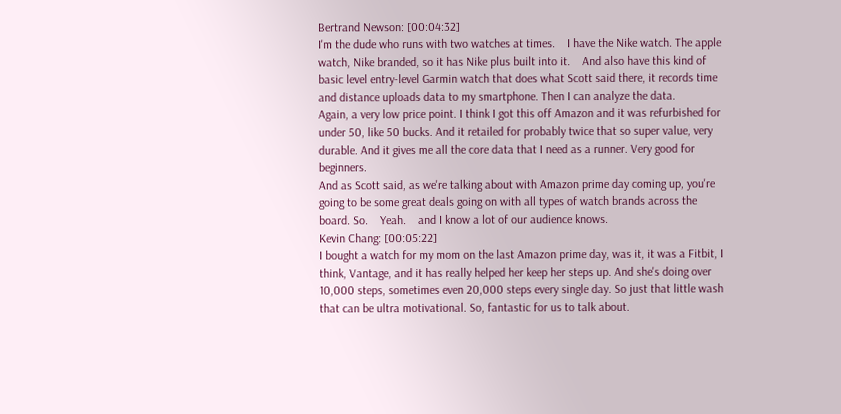Bertrand Newson: [00:04:32]
I'm the dude who runs with two watches at times.    I have the Nike watch. The apple watch, Nike branded, so it has Nike plus built into it.    And also have this kind of basic level entry-level Garmin watch that does what Scott said there, it records time and distance uploads data to my smartphone. Then I can analyze the data.
Again, a very low price point. I think I got this off Amazon and it was refurbished for under 50, like 50 bucks. And it retailed for probably twice that so super value, very durable. And it gives me all the core data that I need as a runner. Very good for beginners.
And as Scott said, as we're talking about with Amazon prime day coming up, you're going to be some great deals going on with all types of watch brands across the board. So.    Yeah.    and I know a lot of our audience knows.
Kevin Chang: [00:05:22]
I bought a watch for my mom on the last Amazon prime day, was it, it was a Fitbit, I think, Vantage, and it has really helped her keep her steps up. And she's doing over 10,000 steps, sometimes even 20,000 steps every single day. So just that little wash that can be ultra motivational. So, fantastic for us to talk about.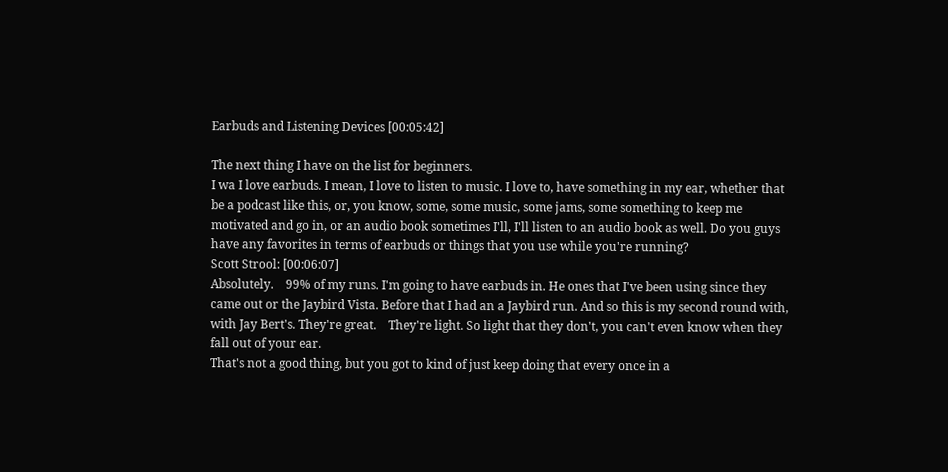Earbuds and Listening Devices [00:05:42]

The next thing I have on the list for beginners.
I wa I love earbuds. I mean, I love to listen to music. I love to, have something in my ear, whether that be a podcast like this, or, you know, some, some music, some jams, some something to keep me motivated and go in, or an audio book sometimes I'll, I'll listen to an audio book as well. Do you guys have any favorites in terms of earbuds or things that you use while you're running?
Scott Strool: [00:06:07]
Absolutely.    99% of my runs. I'm going to have earbuds in. He ones that I've been using since they came out or the Jaybird Vista. Before that I had an a Jaybird run. And so this is my second round with, with Jay Bert's. They're great.    They're light. So light that they don't, you can't even know when they fall out of your ear.
That's not a good thing, but you got to kind of just keep doing that every once in a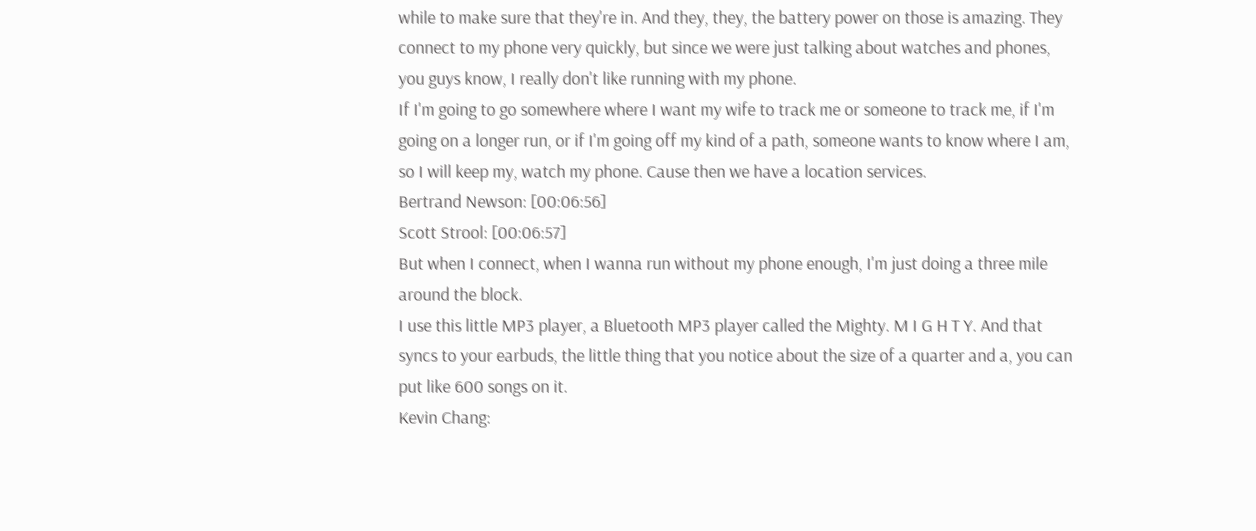while to make sure that they're in. And they, they, the battery power on those is amazing. They connect to my phone very quickly, but since we were just talking about watches and phones, you guys know, I really don't like running with my phone.
If I'm going to go somewhere where I want my wife to track me or someone to track me, if I'm going on a longer run, or if I'm going off my kind of a path, someone wants to know where I am, so I will keep my, watch my phone. Cause then we have a location services.
Bertrand Newson: [00:06:56]
Scott Strool: [00:06:57]
But when I connect, when I wanna run without my phone enough, I'm just doing a three mile around the block.
I use this little MP3 player, a Bluetooth MP3 player called the Mighty. M I G H T Y. And that syncs to your earbuds, the little thing that you notice about the size of a quarter and a, you can put like 600 songs on it.
Kevin Chang: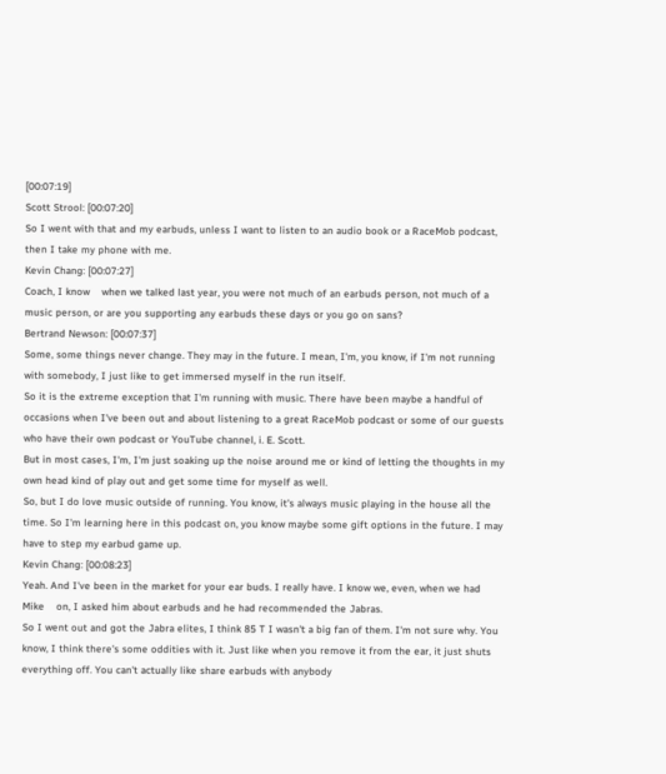[00:07:19]
Scott Strool: [00:07:20]
So I went with that and my earbuds, unless I want to listen to an audio book or a RaceMob podcast, then I take my phone with me.
Kevin Chang: [00:07:27]
Coach, I know    when we talked last year, you were not much of an earbuds person, not much of a music person, or are you supporting any earbuds these days or you go on sans?
Bertrand Newson: [00:07:37]
Some, some things never change. They may in the future. I mean, I'm, you know, if I'm not running with somebody, I just like to get immersed myself in the run itself.
So it is the extreme exception that I'm running with music. There have been maybe a handful of occasions when I've been out and about listening to a great RaceMob podcast or some of our guests who have their own podcast or YouTube channel, i. E. Scott.
But in most cases, I'm, I'm just soaking up the noise around me or kind of letting the thoughts in my own head kind of play out and get some time for myself as well.
So, but I do love music outside of running. You know, it's always music playing in the house all the time. So I'm learning here in this podcast on, you know maybe some gift options in the future. I may have to step my earbud game up.
Kevin Chang: [00:08:23]
Yeah. And I've been in the market for your ear buds. I really have. I know we, even, when we had Mike    on, I asked him about earbuds and he had recommended the Jabras.
So I went out and got the Jabra elites, I think 85 T I wasn't a big fan of them. I'm not sure why. You know, I think there's some oddities with it. Just like when you remove it from the ear, it just shuts everything off. You can't actually like share earbuds with anybody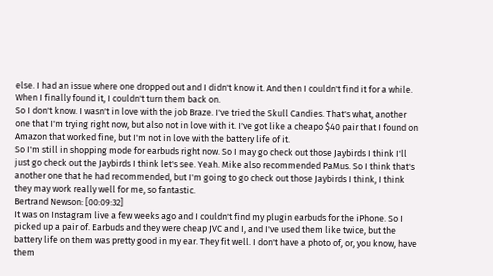else. I had an issue where one dropped out and I didn't know it. And then I couldn't find it for a while. When I finally found it, I couldn't turn them back on.
So I don't know. I wasn't in love with the job Braze. I've tried the Skull Candies. That's what, another one that I'm trying right now, but also not in love with it. I've got like a cheapo $40 pair that I found on Amazon that worked fine, but I'm not in love with the battery life of it.
So I'm still in shopping mode for earbuds right now. So I may go check out those Jaybirds I think I'll just go check out the Jaybirds I think let's see. Yeah. Mike also recommended PaMus. So I think that's another one that he had recommended, but I'm going to go check out those Jaybirds I think, I think they may work really well for me, so fantastic.
Bertrand Newson: [00:09:32]
It was on Instagram live a few weeks ago and I couldn't find my plugin earbuds for the iPhone. So I picked up a pair of. Earbuds and they were cheap JVC and I, and I've used them like twice, but the battery life on them was pretty good in my ear. They fit well. I don't have a photo of, or, you know, have them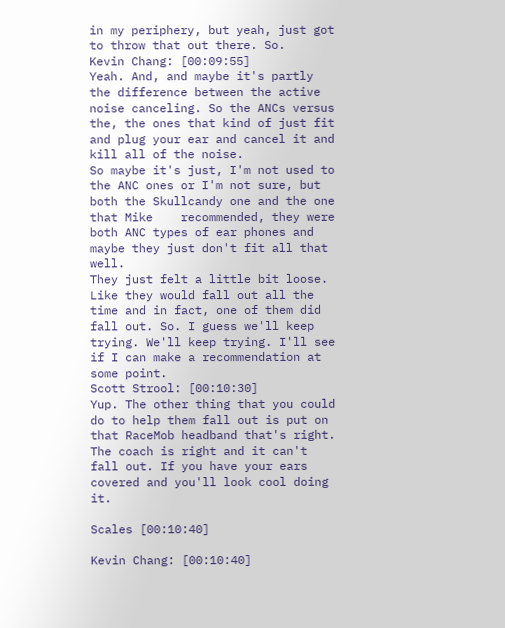in my periphery, but yeah, just got to throw that out there. So.
Kevin Chang: [00:09:55]
Yeah. And, and maybe it's partly the difference between the active noise canceling. So the ANCs versus the, the ones that kind of just fit and plug your ear and cancel it and kill all of the noise.
So maybe it's just, I'm not used to the ANC ones or I'm not sure, but both the Skullcandy one and the one that Mike    recommended, they were both ANC types of ear phones and maybe they just don't fit all that well.
They just felt a little bit loose. Like they would fall out all the time and in fact, one of them did fall out. So. I guess we'll keep trying. We'll keep trying. I'll see if I can make a recommendation at some point.
Scott Strool: [00:10:30]
Yup. The other thing that you could do to help them fall out is put on that RaceMob headband that's right.
The coach is right and it can't fall out. If you have your ears covered and you'll look cool doing it.

Scales [00:10:40]

Kevin Chang: [00:10:40]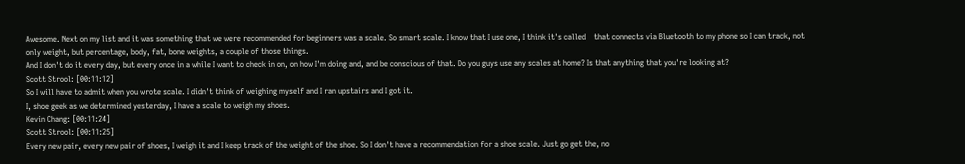Awesome. Next on my list and it was something that we were recommended for beginners was a scale. So smart scale. I know that I use one, I think it's called    that connects via Bluetooth to my phone so I can track, not only weight, but percentage, body, fat, bone weights, a couple of those things.
And I don't do it every day, but every once in a while I want to check in on, on how I'm doing and, and be conscious of that. Do you guys use any scales at home? Is that anything that you're looking at?
Scott Strool: [00:11:12]
So I will have to admit when you wrote scale. I didn't think of weighing myself and I ran upstairs and I got it.
I, shoe geek as we determined yesterday, I have a scale to weigh my shoes.
Kevin Chang: [00:11:24]
Scott Strool: [00:11:25]
Every new pair, every new pair of shoes, I weigh it and I keep track of the weight of the shoe. So I don't have a recommendation for a shoe scale. Just go get the, no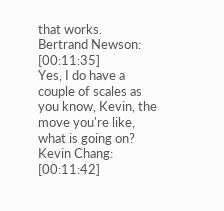that works.
Bertrand Newson: [00:11:35]
Yes, I do have a couple of scales as you know, Kevin, the move you're like, what is going on?
Kevin Chang: [00:11:42]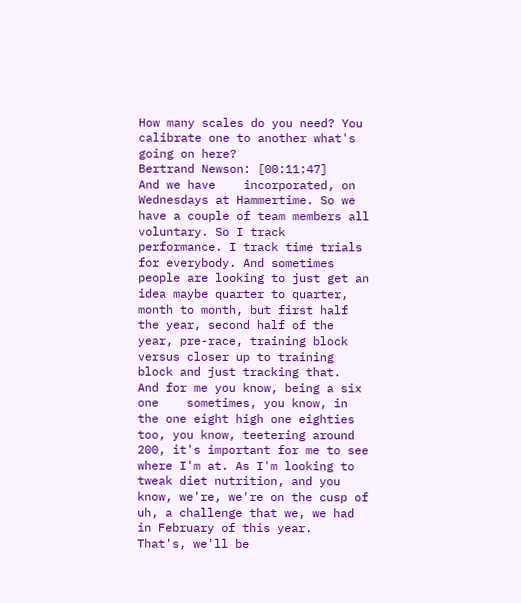How many scales do you need? You calibrate one to another what's going on here?
Bertrand Newson: [00:11:47]
And we have    incorporated, on Wednesdays at Hammertime. So we have a couple of team members all voluntary. So I track performance. I track time trials for everybody. And sometimes people are looking to just get an idea maybe quarter to quarter, month to month, but first half the year, second half of the year, pre-race, training block versus closer up to training block and just tracking that.
And for me you know, being a six one    sometimes, you know, in the one eight high one eighties too, you know, teetering around 200, it's important for me to see where I'm at. As I'm looking to tweak diet nutrition, and you know, we're, we're on the cusp of uh, a challenge that we, we had in February of this year.
That's, we'll be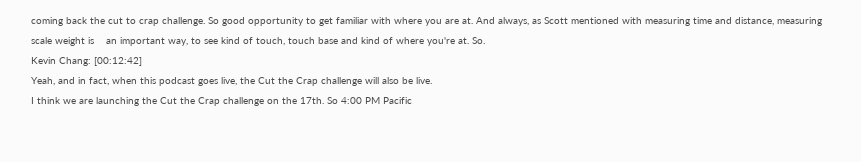coming back the cut to crap challenge. So good opportunity to get familiar with where you are at. And always, as Scott mentioned with measuring time and distance, measuring scale weight is    an important way, to see kind of touch, touch base and kind of where you're at. So.
Kevin Chang: [00:12:42]
Yeah, and in fact, when this podcast goes live, the Cut the Crap challenge will also be live.
I think we are launching the Cut the Crap challenge on the 17th. So 4:00 PM Pacific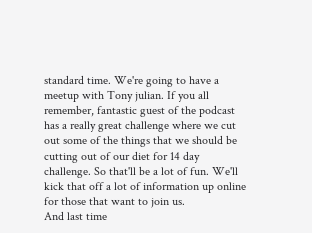standard time. We're going to have a meetup with Tony julian. If you all remember, fantastic guest of the podcast has a really great challenge where we cut out some of the things that we should be cutting out of our diet for 14 day challenge. So that'll be a lot of fun. We'll kick that off a lot of information up online for those that want to join us.
And last time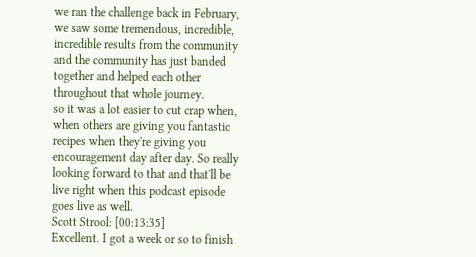we ran the challenge back in February, we saw some tremendous, incredible, incredible results from the community and the community has just banded together and helped each other throughout that whole journey.
so it was a lot easier to cut crap when, when others are giving you fantastic recipes when they're giving you encouragement day after day. So really looking forward to that and that'll be live right when this podcast episode goes live as well.
Scott Strool: [00:13:35]
Excellent. I got a week or so to finish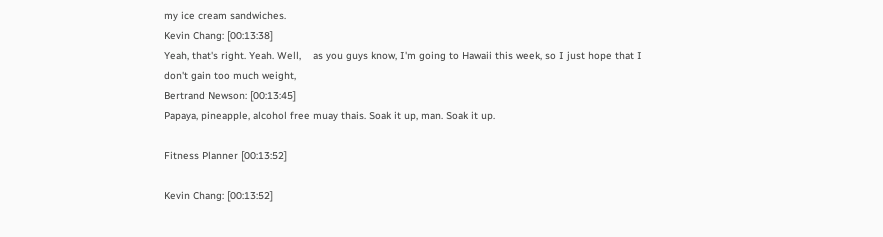my ice cream sandwiches.
Kevin Chang: [00:13:38]
Yeah, that's right. Yeah. Well,    as you guys know, I'm going to Hawaii this week, so I just hope that I don't gain too much weight,
Bertrand Newson: [00:13:45]
Papaya, pineapple, alcohol free muay thais. Soak it up, man. Soak it up.

Fitness Planner [00:13:52]

Kevin Chang: [00:13:52]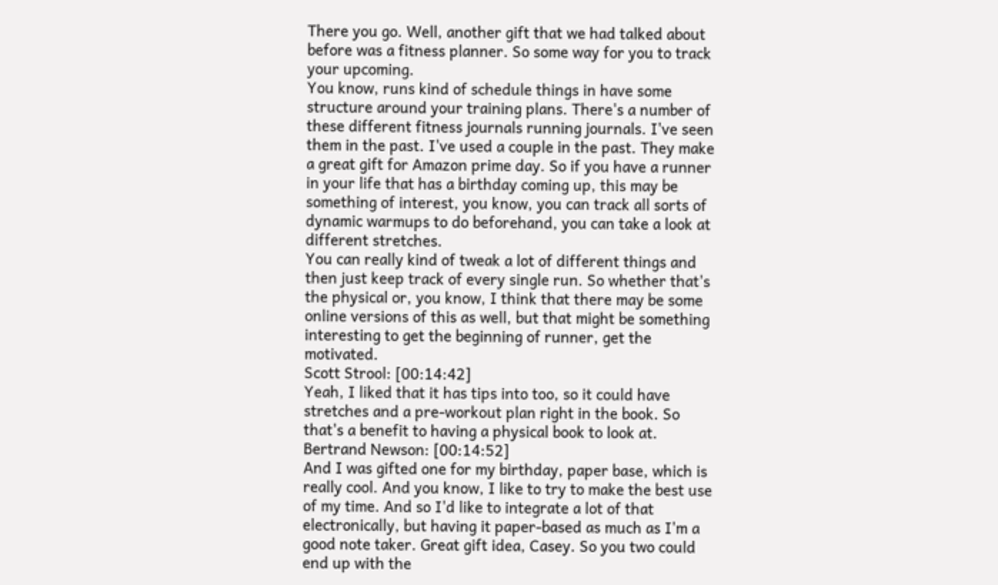There you go. Well, another gift that we had talked about before was a fitness planner. So some way for you to track your upcoming.
You know, runs kind of schedule things in have some structure around your training plans. There's a number of these different fitness journals running journals. I've seen them in the past. I've used a couple in the past. They make a great gift for Amazon prime day. So if you have a runner in your life that has a birthday coming up, this may be something of interest, you know, you can track all sorts of dynamic warmups to do beforehand, you can take a look at different stretches.
You can really kind of tweak a lot of different things and then just keep track of every single run. So whether that's the physical or, you know, I think that there may be some online versions of this as well, but that might be something interesting to get the beginning of runner, get the motivated.
Scott Strool: [00:14:42]
Yeah, I liked that it has tips into too, so it could have stretches and a pre-workout plan right in the book. So that's a benefit to having a physical book to look at.
Bertrand Newson: [00:14:52]
And I was gifted one for my birthday, paper base, which is really cool. And you know, I like to try to make the best use of my time. And so I'd like to integrate a lot of that electronically, but having it paper-based as much as I'm a good note taker. Great gift idea, Casey. So you two could end up with the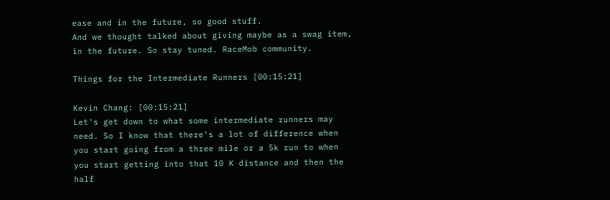ease and in the future, so good stuff.
And we thought talked about giving maybe as a swag item, in the future. So stay tuned. RaceMob community.

Things for the Intermediate Runners [00:15:21]

Kevin Chang: [00:15:21]
Let's get down to what some intermediate runners may need. So I know that there's a lot of difference when you start going from a three mile or a 5k run to when you start getting into that 10 K distance and then the half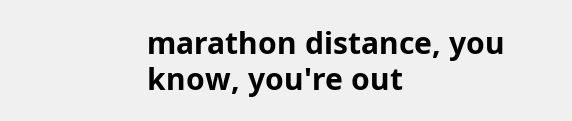marathon distance, you know, you're out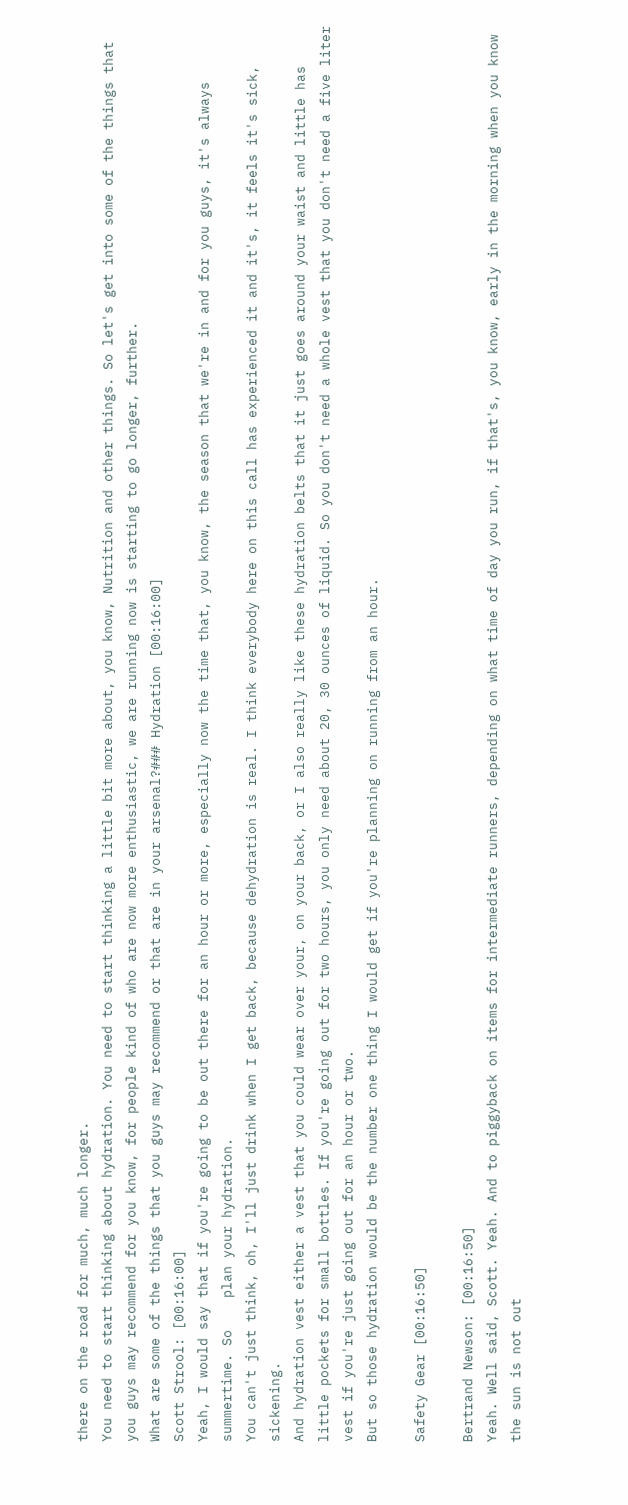there on the road for much, much longer.
You need to start thinking about hydration. You need to start thinking a little bit more about, you know, Nutrition and other things. So let's get into some of the things that you guys may recommend for you know, for people kind of who are now more enthusiastic, we are running now is starting to go longer, further.
What are some of the things that you guys may recommend or that are in your arsenal?### Hydration [00:16:00]
Scott Strool: [00:16:00]
Yeah, I would say that if you're going to be out there for an hour or more, especially now the time that, you know, the season that we're in and for you guys, it's always summertime. So    plan your hydration.
You can't just think, oh, I'll just drink when I get back, because dehydration is real. I think everybody here on this call has experienced it and it's, it feels it's sick, sickening.
And hydration vest either a vest that you could wear over your, on your back, or I also really like these hydration belts that it just goes around your waist and little has little pockets for small bottles. If you're going out for two hours, you only need about 20, 30 ounces of liquid. So you don't need a whole vest that you don't need a five liter vest if you're just going out for an hour or two.
But so those hydration would be the number one thing I would get if you're planning on running from an hour.

Safety Gear [00:16:50]

Bertrand Newson: [00:16:50]
Yeah. Well said, Scott. Yeah. And to piggyback on items for intermediate runners, depending on what time of day you run, if that's, you know, early in the morning when you know the sun is not out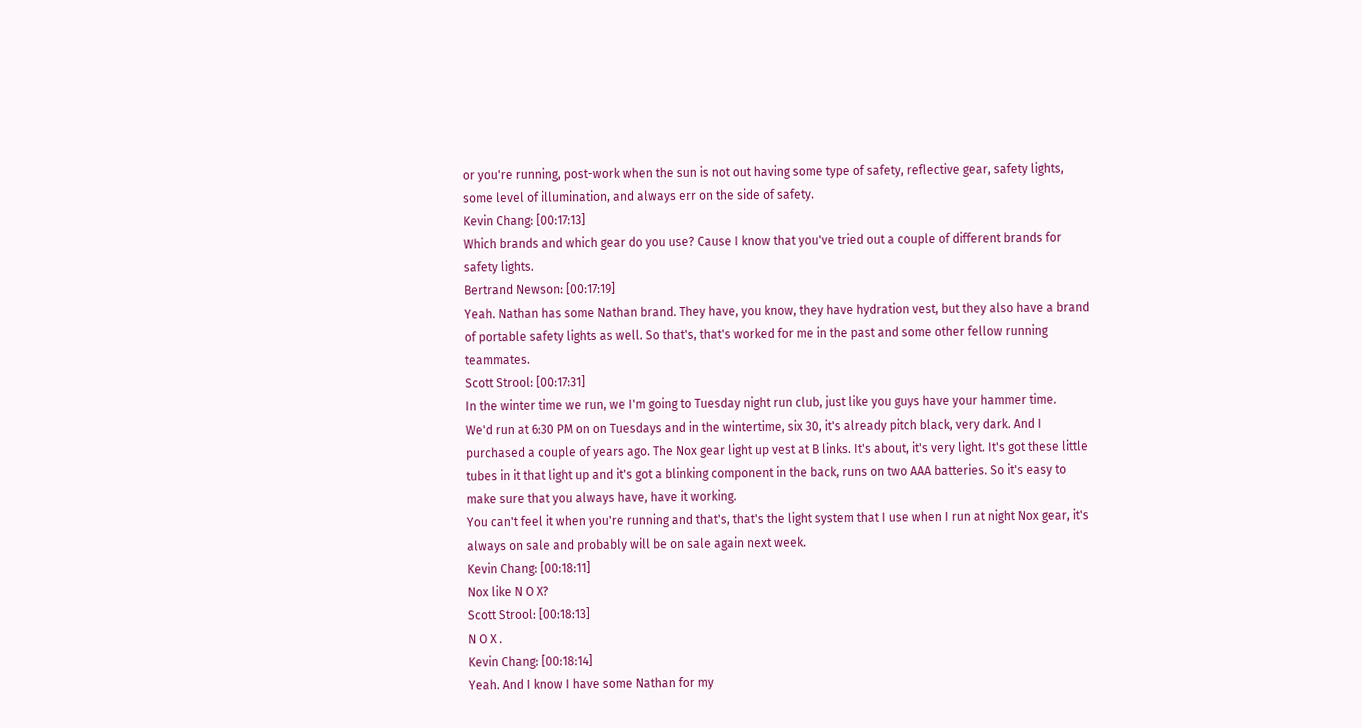or you're running, post-work when the sun is not out having some type of safety, reflective gear, safety lights, some level of illumination, and always err on the side of safety.
Kevin Chang: [00:17:13]
Which brands and which gear do you use? Cause I know that you've tried out a couple of different brands for safety lights.
Bertrand Newson: [00:17:19]
Yeah. Nathan has some Nathan brand. They have, you know, they have hydration vest, but they also have a brand of portable safety lights as well. So that's, that's worked for me in the past and some other fellow running teammates.
Scott Strool: [00:17:31]
In the winter time we run, we I'm going to Tuesday night run club, just like you guys have your hammer time.
We'd run at 6:30 PM on on Tuesdays and in the wintertime, six 30, it's already pitch black, very dark. And I purchased a couple of years ago. The Nox gear light up vest at B links. It's about, it's very light. It's got these little tubes in it that light up and it's got a blinking component in the back, runs on two AAA batteries. So it's easy to make sure that you always have, have it working.
You can't feel it when you're running and that's, that's the light system that I use when I run at night Nox gear, it's always on sale and probably will be on sale again next week.
Kevin Chang: [00:18:11]
Nox like N O X?
Scott Strool: [00:18:13]
N O X .
Kevin Chang: [00:18:14]
Yeah. And I know I have some Nathan for my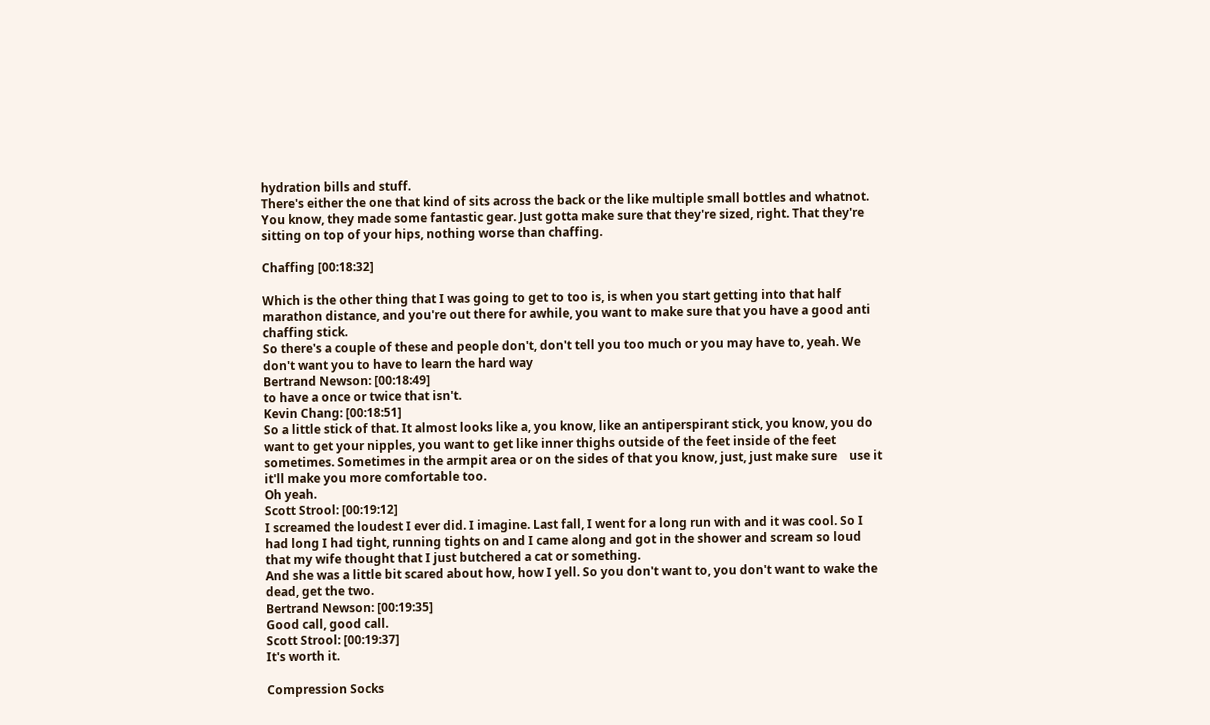hydration bills and stuff.
There's either the one that kind of sits across the back or the like multiple small bottles and whatnot. You know, they made some fantastic gear. Just gotta make sure that they're sized, right. That they're sitting on top of your hips, nothing worse than chaffing.

Chaffing [00:18:32]

Which is the other thing that I was going to get to too is, is when you start getting into that half marathon distance, and you're out there for awhile, you want to make sure that you have a good anti chaffing stick.
So there's a couple of these and people don't, don't tell you too much or you may have to, yeah. We don't want you to have to learn the hard way
Bertrand Newson: [00:18:49]
to have a once or twice that isn't.
Kevin Chang: [00:18:51]
So a little stick of that. It almost looks like a, you know, like an antiperspirant stick, you know, you do want to get your nipples, you want to get like inner thighs outside of the feet inside of the feet sometimes. Sometimes in the armpit area or on the sides of that you know, just, just make sure    use it it'll make you more comfortable too.
Oh yeah.
Scott Strool: [00:19:12]
I screamed the loudest I ever did. I imagine. Last fall, I went for a long run with and it was cool. So I had long I had tight, running tights on and I came along and got in the shower and scream so loud that my wife thought that I just butchered a cat or something.
And she was a little bit scared about how, how I yell. So you don't want to, you don't want to wake the dead, get the two.
Bertrand Newson: [00:19:35]
Good call, good call.
Scott Strool: [00:19:37]
It's worth it.

Compression Socks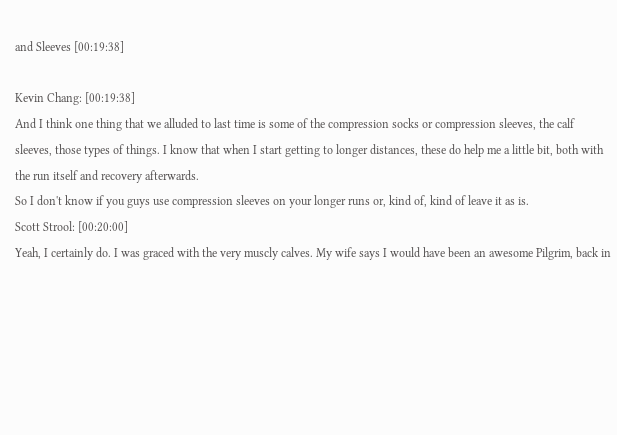and Sleeves [00:19:38]

Kevin Chang: [00:19:38]
And I think one thing that we alluded to last time is some of the compression socks or compression sleeves, the calf sleeves, those types of things. I know that when I start getting to longer distances, these do help me a little bit, both with the run itself and recovery afterwards.
So I don't know if you guys use compression sleeves on your longer runs or, kind of, kind of leave it as is.
Scott Strool: [00:20:00]
Yeah, I certainly do. I was graced with the very muscly calves. My wife says I would have been an awesome Pilgrim, back in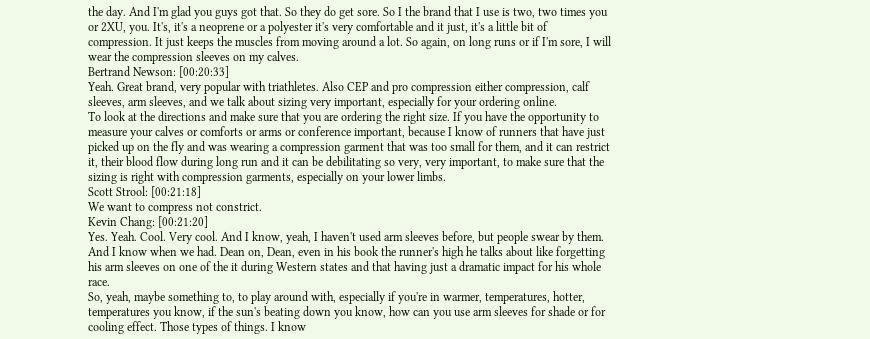the day. And I'm glad you guys got that. So they do get sore. So I the brand that I use is two, two times you or 2XU, you. It's, it's a neoprene or a polyester it's very comfortable and it just, it's a little bit of compression. It just keeps the muscles from moving around a lot. So again, on long runs or if I'm sore, I will wear the compression sleeves on my calves.
Bertrand Newson: [00:20:33]
Yeah. Great brand, very popular with triathletes. Also CEP and pro compression either compression, calf sleeves, arm sleeves, and we talk about sizing very important, especially for your ordering online.
To look at the directions and make sure that you are ordering the right size. If you have the opportunity to measure your calves or comforts or arms or conference important, because I know of runners that have just picked up on the fly and was wearing a compression garment that was too small for them, and it can restrict it, their blood flow during long run and it can be debilitating so very, very important, to make sure that the sizing is right with compression garments, especially on your lower limbs.
Scott Strool: [00:21:18]
We want to compress not constrict.
Kevin Chang: [00:21:20]
Yes. Yeah. Cool. Very cool. And I know, yeah, I haven't used arm sleeves before, but people swear by them. And I know when we had. Dean on, Dean, even in his book the runner's high he talks about like forgetting his arm sleeves on one of the it during Western states and that having just a dramatic impact for his whole race.
So, yeah, maybe something to, to play around with, especially if you're in warmer, temperatures, hotter, temperatures you know, if the sun's beating down you know, how can you use arm sleeves for shade or for cooling effect. Those types of things. I know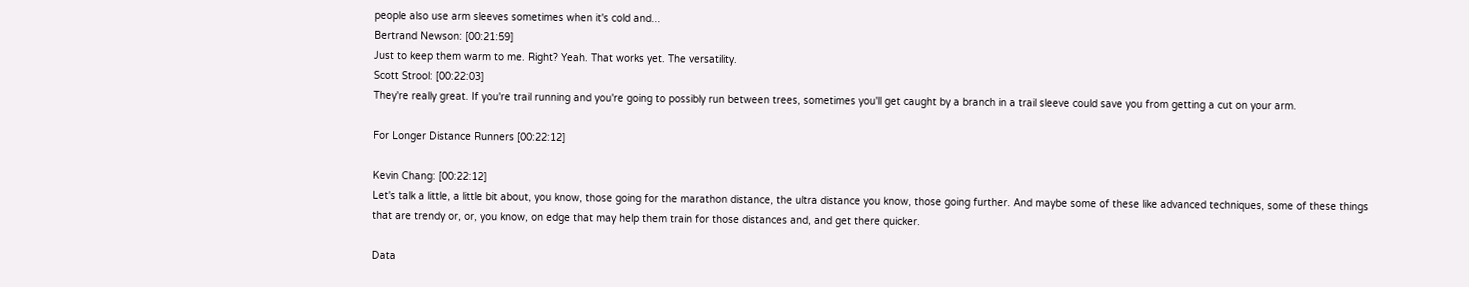people also use arm sleeves sometimes when it's cold and...
Bertrand Newson: [00:21:59]
Just to keep them warm to me. Right? Yeah. That works yet. The versatility.
Scott Strool: [00:22:03]
They're really great. If you're trail running and you're going to possibly run between trees, sometimes you'll get caught by a branch in a trail sleeve could save you from getting a cut on your arm.

For Longer Distance Runners [00:22:12]

Kevin Chang: [00:22:12]
Let's talk a little, a little bit about, you know, those going for the marathon distance, the ultra distance you know, those going further. And maybe some of these like advanced techniques, some of these things that are trendy or, or, you know, on edge that may help them train for those distances and, and get there quicker.

Data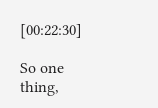[00:22:30]

So one thing,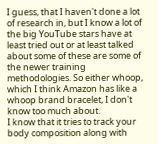I guess, that I haven't done a lot of research in, but I know a lot of the big YouTube stars have at least tried out or at least talked about some of these are some of the newer training methodologies. So either whoop, which I think Amazon has like a whoop brand bracelet, I don't know too much about.
I know that it tries to track your body composition along with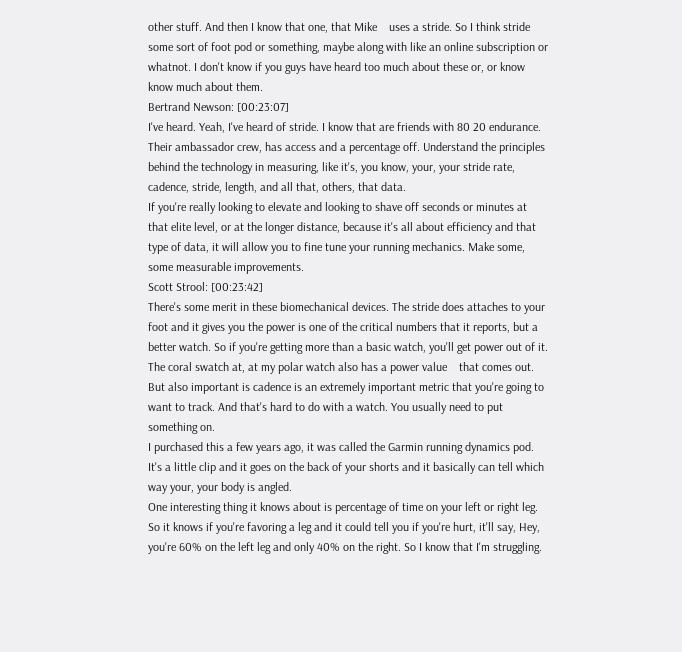other stuff. And then I know that one, that Mike    uses a stride. So I think stride some sort of foot pod or something, maybe along with like an online subscription or whatnot. I don't know if you guys have heard too much about these or, or know know much about them.
Bertrand Newson: [00:23:07]
I've heard. Yeah, I've heard of stride. I know that are friends with 80 20 endurance. Their ambassador crew, has access and a percentage off. Understand the principles behind the technology in measuring, like it's, you know, your, your stride rate, cadence, stride, length, and all that, others, that data.
If you're really looking to elevate and looking to shave off seconds or minutes at that elite level, or at the longer distance, because it's all about efficiency and that type of data, it will allow you to fine tune your running mechanics. Make some, some measurable improvements.
Scott Strool: [00:23:42]
There's some merit in these biomechanical devices. The stride does attaches to your foot and it gives you the power is one of the critical numbers that it reports, but a better watch. So if you're getting more than a basic watch, you'll get power out of it. The coral swatch at, at my polar watch also has a power value    that comes out.
But also important is cadence is an extremely important metric that you're going to want to track. And that's hard to do with a watch. You usually need to put something on.
I purchased this a few years ago, it was called the Garmin running dynamics pod. It's a little clip and it goes on the back of your shorts and it basically can tell which way your, your body is angled.
One interesting thing it knows about is percentage of time on your left or right leg. So it knows if you're favoring a leg and it could tell you if you're hurt, it'll say, Hey, you're 60% on the left leg and only 40% on the right. So I know that I'm struggling.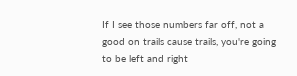If I see those numbers far off, not a good on trails cause trails, you're going to be left and right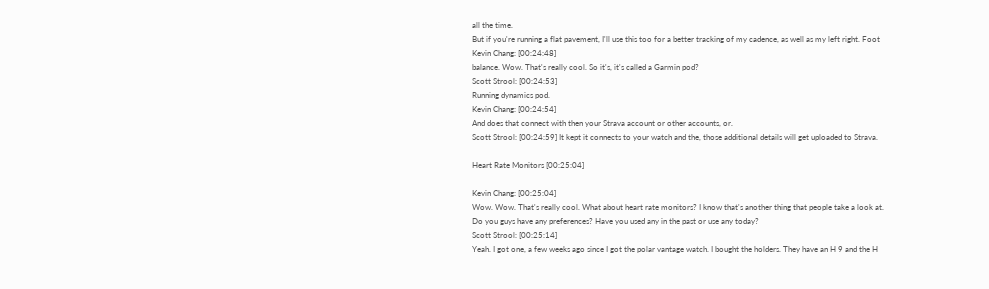all the time.
But if you're running a flat pavement, I'll use this too for a better tracking of my cadence, as well as my left right. Foot
Kevin Chang: [00:24:48]
balance. Wow. That's really cool. So it's, it's called a Garmin pod?
Scott Strool: [00:24:53]
Running dynamics pod.
Kevin Chang: [00:24:54]
And does that connect with then your Strava account or other accounts, or.
Scott Strool: [00:24:59] It kept it connects to your watch and the, those additional details will get uploaded to Strava.

Heart Rate Monitors [00:25:04]

Kevin Chang: [00:25:04]
Wow. Wow. That's really cool. What about heart rate monitors? I know that's another thing that people take a look at. Do you guys have any preferences? Have you used any in the past or use any today?
Scott Strool: [00:25:14]
Yeah. I got one, a few weeks ago since I got the polar vantage watch. I bought the holders. They have an H 9 and the H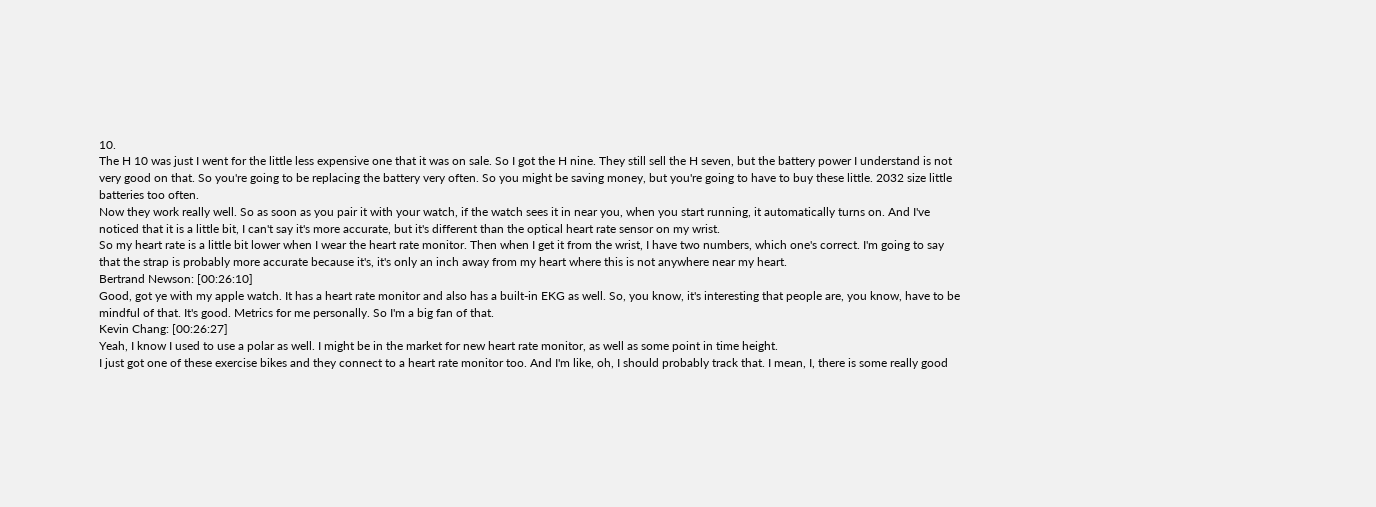10.
The H 10 was just I went for the little less expensive one that it was on sale. So I got the H nine. They still sell the H seven, but the battery power I understand is not very good on that. So you're going to be replacing the battery very often. So you might be saving money, but you're going to have to buy these little. 2032 size little batteries too often.
Now they work really well. So as soon as you pair it with your watch, if the watch sees it in near you, when you start running, it automatically turns on. And I've noticed that it is a little bit, I can't say it's more accurate, but it's different than the optical heart rate sensor on my wrist.
So my heart rate is a little bit lower when I wear the heart rate monitor. Then when I get it from the wrist, I have two numbers, which one's correct. I'm going to say that the strap is probably more accurate because it's, it's only an inch away from my heart where this is not anywhere near my heart.
Bertrand Newson: [00:26:10]
Good, got ye with my apple watch. It has a heart rate monitor and also has a built-in EKG as well. So, you know, it's interesting that people are, you know, have to be mindful of that. It's good. Metrics for me personally. So I'm a big fan of that.
Kevin Chang: [00:26:27]
Yeah, I know I used to use a polar as well. I might be in the market for new heart rate monitor, as well as some point in time height.
I just got one of these exercise bikes and they connect to a heart rate monitor too. And I'm like, oh, I should probably track that. I mean, I, there is some really good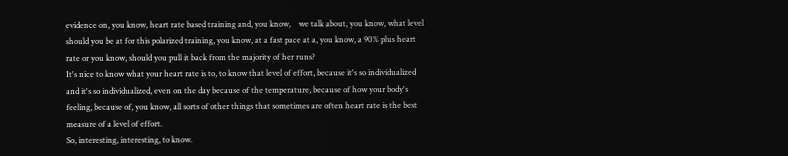evidence on, you know, heart rate based training and, you know,    we talk about, you know, what level should you be at for this polarized training, you know, at a fast pace at a, you know, a 90% plus heart rate or you know, should you pull it back from the majority of her runs?
It's nice to know what your heart rate is to, to know that level of effort, because it's so individualized and it's so individualized, even on the day because of the temperature, because of how your body's feeling, because of, you know, all sorts of other things that sometimes are often heart rate is the best measure of a level of effort.
So, interesting, interesting, to know.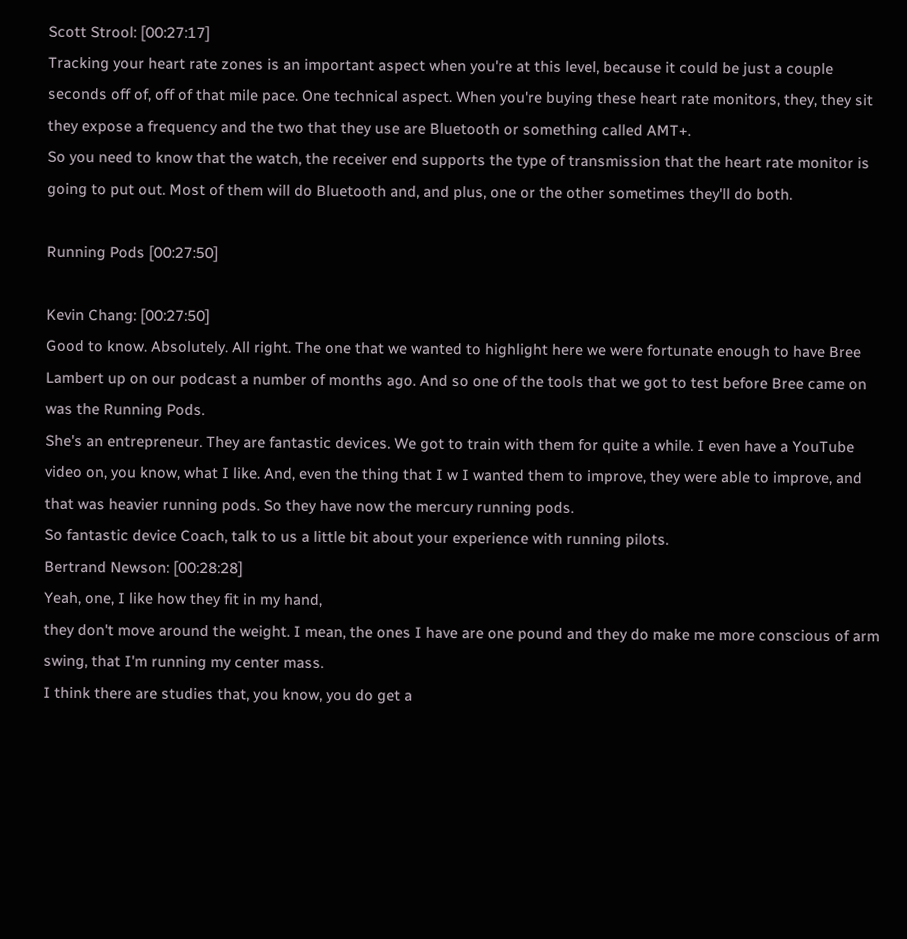Scott Strool: [00:27:17]
Tracking your heart rate zones is an important aspect when you're at this level, because it could be just a couple seconds off of, off of that mile pace. One technical aspect. When you're buying these heart rate monitors, they, they sit they expose a frequency and the two that they use are Bluetooth or something called AMT+.
So you need to know that the watch, the receiver end supports the type of transmission that the heart rate monitor is going to put out. Most of them will do Bluetooth and, and plus, one or the other sometimes they'll do both.

Running Pods [00:27:50]

Kevin Chang: [00:27:50]
Good to know. Absolutely. All right. The one that we wanted to highlight here we were fortunate enough to have Bree Lambert up on our podcast a number of months ago. And so one of the tools that we got to test before Bree came on was the Running Pods.
She's an entrepreneur. They are fantastic devices. We got to train with them for quite a while. I even have a YouTube video on, you know, what I like. And, even the thing that I w I wanted them to improve, they were able to improve, and that was heavier running pods. So they have now the mercury running pods.
So fantastic device Coach, talk to us a little bit about your experience with running pilots.
Bertrand Newson: [00:28:28]
Yeah, one, I like how they fit in my hand,
they don't move around the weight. I mean, the ones I have are one pound and they do make me more conscious of arm swing, that I'm running my center mass.
I think there are studies that, you know, you do get a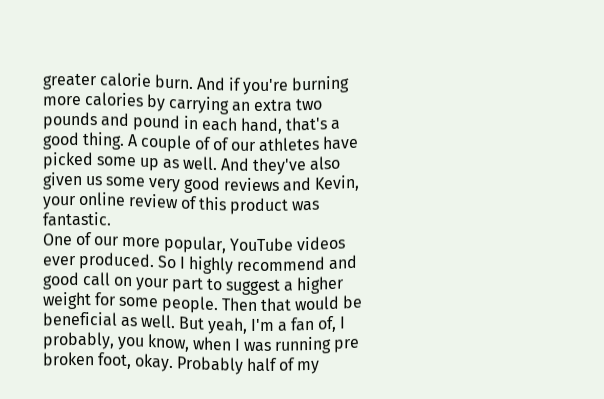greater calorie burn. And if you're burning more calories by carrying an extra two pounds and pound in each hand, that's a good thing. A couple of of our athletes have picked some up as well. And they've also given us some very good reviews and Kevin, your online review of this product was fantastic.
One of our more popular, YouTube videos ever produced. So I highly recommend and good call on your part to suggest a higher weight for some people. Then that would be beneficial as well. But yeah, I'm a fan of, I probably, you know, when I was running pre broken foot, okay. Probably half of my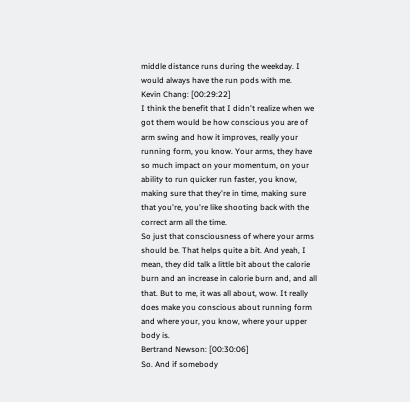middle distance runs during the weekday. I would always have the run pods with me.
Kevin Chang: [00:29:22]
I think the benefit that I didn't realize when we got them would be how conscious you are of arm swing and how it improves, really your running form, you know. Your arms, they have so much impact on your momentum, on your ability to run quicker run faster, you know, making sure that they're in time, making sure that you're, you're like shooting back with the correct arm all the time.
So just that consciousness of where your arms should be. That helps quite a bit. And yeah, I mean, they did talk a little bit about the calorie burn and an increase in calorie burn and, and all that. But to me, it was all about, wow. It really does make you conscious about running form and where your, you know, where your upper body is.
Bertrand Newson: [00:30:06]
So. And if somebody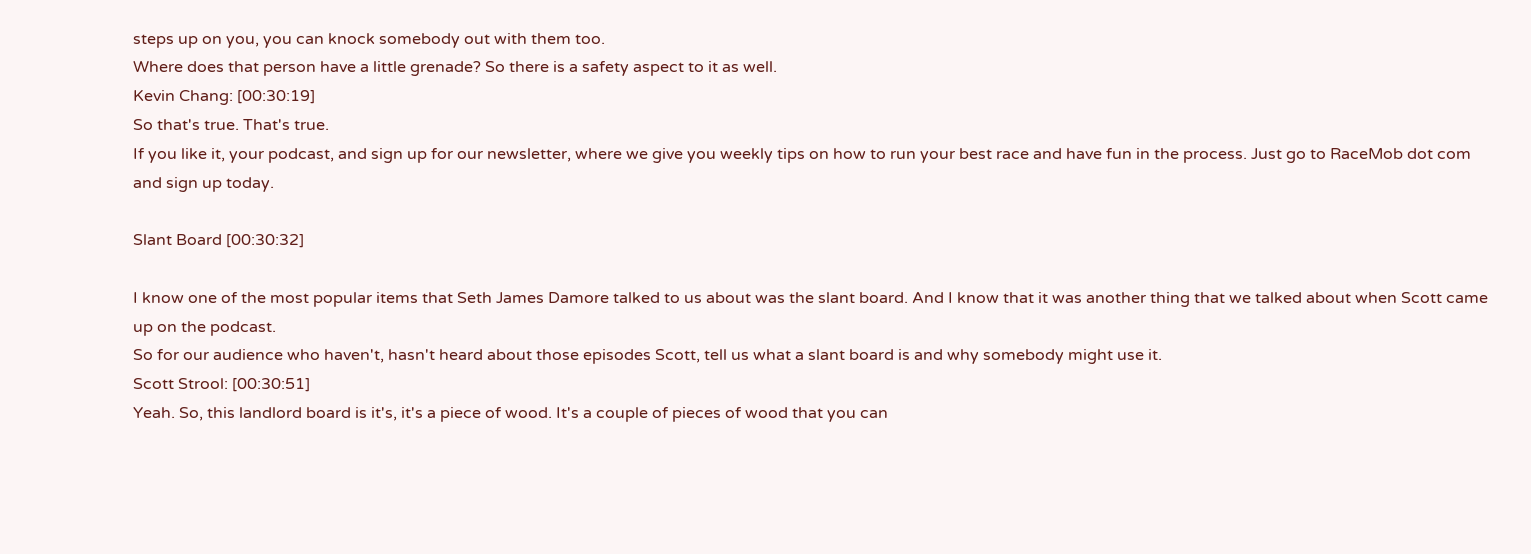steps up on you, you can knock somebody out with them too.
Where does that person have a little grenade? So there is a safety aspect to it as well.
Kevin Chang: [00:30:19]
So that's true. That's true.
If you like it, your podcast, and sign up for our newsletter, where we give you weekly tips on how to run your best race and have fun in the process. Just go to RaceMob dot com and sign up today.

Slant Board [00:30:32]

I know one of the most popular items that Seth James Damore talked to us about was the slant board. And I know that it was another thing that we talked about when Scott came up on the podcast.
So for our audience who haven't, hasn't heard about those episodes Scott, tell us what a slant board is and why somebody might use it.
Scott Strool: [00:30:51]
Yeah. So, this landlord board is it's, it's a piece of wood. It's a couple of pieces of wood that you can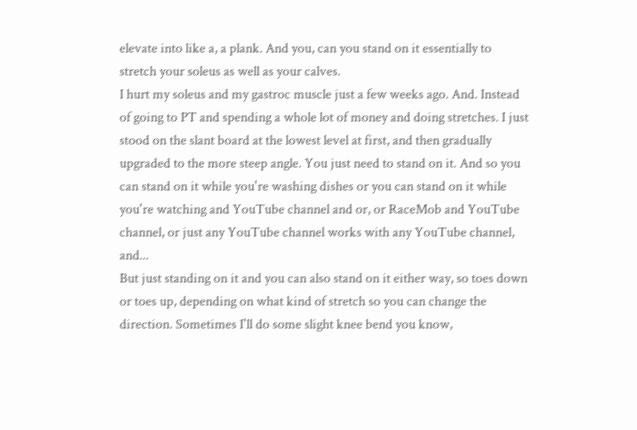elevate into like a, a plank. And you, can you stand on it essentially to stretch your soleus as well as your calves.
I hurt my soleus and my gastroc muscle just a few weeks ago. And. Instead of going to PT and spending a whole lot of money and doing stretches. I just stood on the slant board at the lowest level at first, and then gradually upgraded to the more steep angle. You just need to stand on it. And so you can stand on it while you're washing dishes or you can stand on it while you're watching and YouTube channel and or, or RaceMob and YouTube channel, or just any YouTube channel works with any YouTube channel, and...
But just standing on it and you can also stand on it either way, so toes down or toes up, depending on what kind of stretch so you can change the direction. Sometimes I'll do some slight knee bend you know,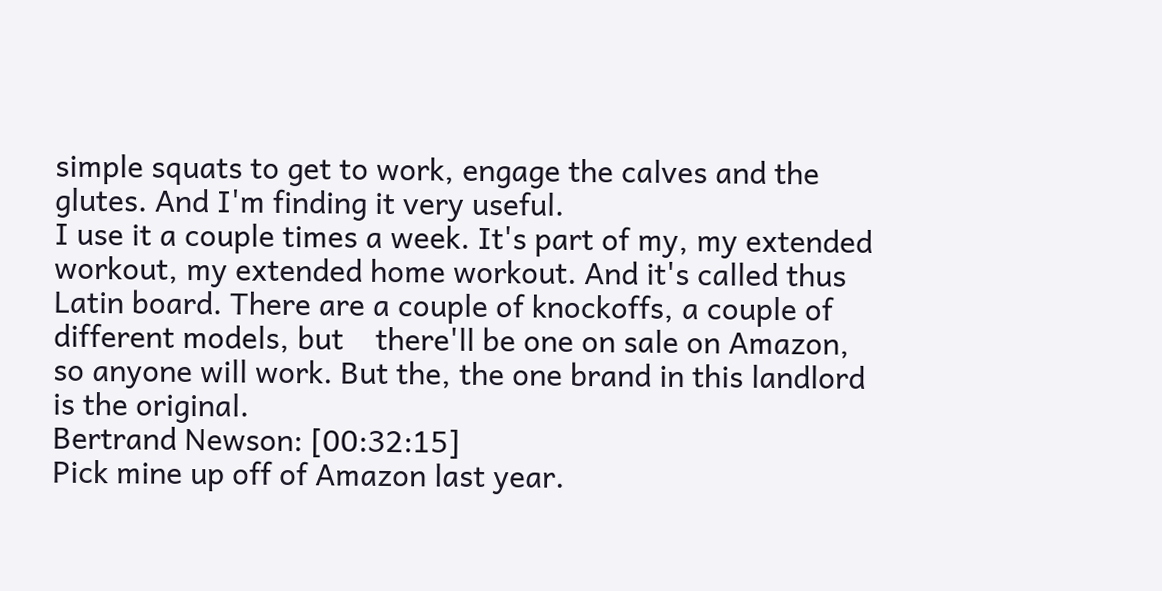simple squats to get to work, engage the calves and the glutes. And I'm finding it very useful.
I use it a couple times a week. It's part of my, my extended workout, my extended home workout. And it's called thus Latin board. There are a couple of knockoffs, a couple of different models, but    there'll be one on sale on Amazon, so anyone will work. But the, the one brand in this landlord is the original.
Bertrand Newson: [00:32:15]
Pick mine up off of Amazon last year.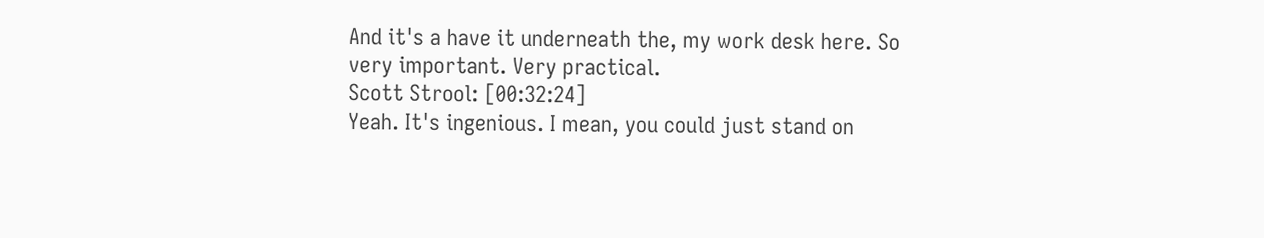And it's a have it underneath the, my work desk here. So very important. Very practical.
Scott Strool: [00:32:24]
Yeah. It's ingenious. I mean, you could just stand on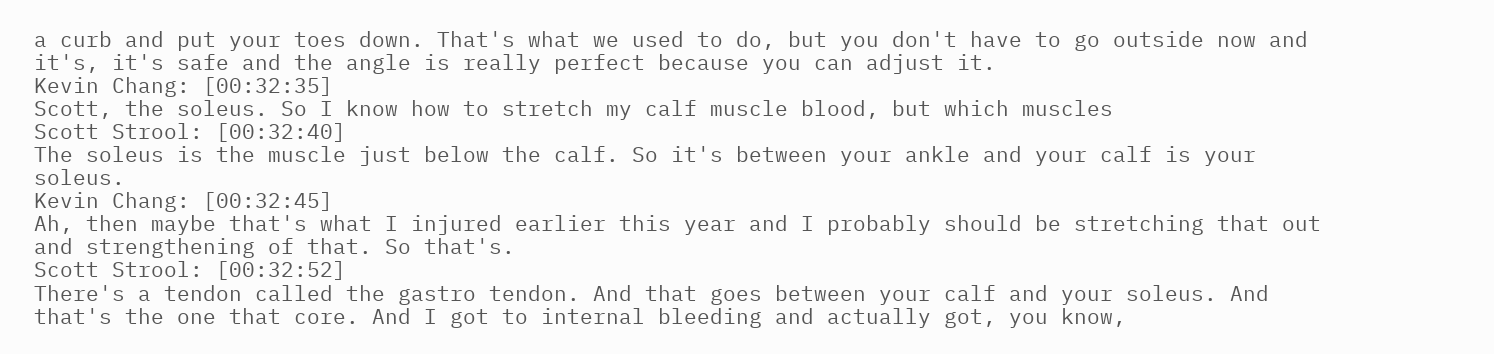a curb and put your toes down. That's what we used to do, but you don't have to go outside now and it's, it's safe and the angle is really perfect because you can adjust it.
Kevin Chang: [00:32:35]
Scott, the soleus. So I know how to stretch my calf muscle blood, but which muscles
Scott Strool: [00:32:40]
The soleus is the muscle just below the calf. So it's between your ankle and your calf is your soleus.
Kevin Chang: [00:32:45]
Ah, then maybe that's what I injured earlier this year and I probably should be stretching that out and strengthening of that. So that's.
Scott Strool: [00:32:52]
There's a tendon called the gastro tendon. And that goes between your calf and your soleus. And that's the one that core. And I got to internal bleeding and actually got, you know,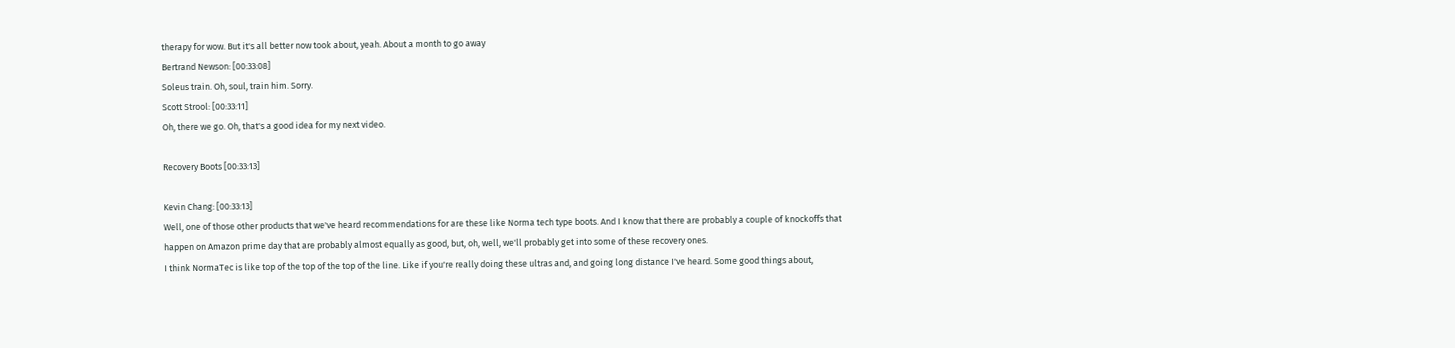therapy for wow. But it's all better now took about, yeah. About a month to go away
Bertrand Newson: [00:33:08]
Soleus train. Oh, soul, train him. Sorry.
Scott Strool: [00:33:11]
Oh, there we go. Oh, that's a good idea for my next video.

Recovery Boots [00:33:13]

Kevin Chang: [00:33:13]
Well, one of those other products that we've heard recommendations for are these like Norma tech type boots. And I know that there are probably a couple of knockoffs that happen on Amazon prime day that are probably almost equally as good, but, oh, well, we'll probably get into some of these recovery ones.
I think NormaTec is like top of the top of the top of the line. Like if you're really doing these ultras and, and going long distance I've heard. Some good things about,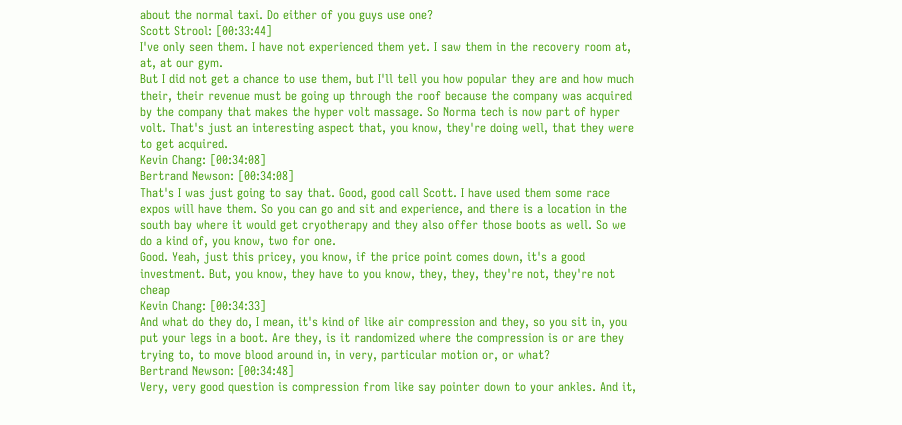about the normal taxi. Do either of you guys use one?
Scott Strool: [00:33:44]
I've only seen them. I have not experienced them yet. I saw them in the recovery room at, at, at our gym.
But I did not get a chance to use them, but I'll tell you how popular they are and how much their, their revenue must be going up through the roof because the company was acquired by the company that makes the hyper volt massage. So Norma tech is now part of hyper volt. That's just an interesting aspect that, you know, they're doing well, that they were to get acquired.
Kevin Chang: [00:34:08]
Bertrand Newson: [00:34:08]
That's I was just going to say that. Good, good call Scott. I have used them some race expos will have them. So you can go and sit and experience, and there is a location in the south bay where it would get cryotherapy and they also offer those boots as well. So we do a kind of, you know, two for one.
Good. Yeah, just this pricey, you know, if the price point comes down, it's a good investment. But, you know, they have to you know, they, they, they're not, they're not cheap
Kevin Chang: [00:34:33]
And what do they do, I mean, it's kind of like air compression and they, so you sit in, you put your legs in a boot. Are they, is it randomized where the compression is or are they trying to, to move blood around in, in very, particular motion or, or what?
Bertrand Newson: [00:34:48]
Very, very good question is compression from like say pointer down to your ankles. And it,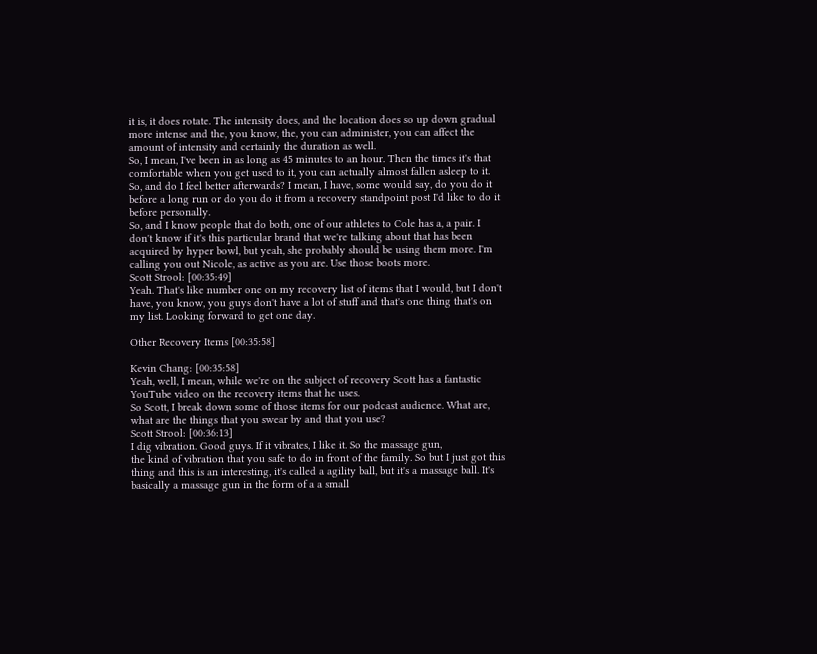it is, it does rotate. The intensity does, and the location does so up down gradual more intense and the, you know, the, you can administer, you can affect the amount of intensity and certainly the duration as well.
So, I mean, I've been in as long as 45 minutes to an hour. Then the times it's that comfortable when you get used to it, you can actually almost fallen asleep to it. So, and do I feel better afterwards? I mean, I have, some would say, do you do it before a long run or do you do it from a recovery standpoint post I'd like to do it before personally.
So, and I know people that do both, one of our athletes to Cole has a, a pair. I don't know if it's this particular brand that we're talking about that has been acquired by hyper bowl, but yeah, she probably should be using them more. I'm calling you out Nicole, as active as you are. Use those boots more.
Scott Strool: [00:35:49]
Yeah. That's like number one on my recovery list of items that I would, but I don't have, you know, you guys don't have a lot of stuff and that's one thing that's on my list. Looking forward to get one day.

Other Recovery Items [00:35:58]

Kevin Chang: [00:35:58]
Yeah, well, I mean, while we're on the subject of recovery Scott has a fantastic YouTube video on the recovery items that he uses.
So Scott, I break down some of those items for our podcast audience. What are, what are the things that you swear by and that you use?
Scott Strool: [00:36:13]
I dig vibration. Good guys. If it vibrates, I like it. So the massage gun,
the kind of vibration that you safe to do in front of the family. So but I just got this thing and this is an interesting, it's called a agility ball, but it's a massage ball. It's basically a massage gun in the form of a a small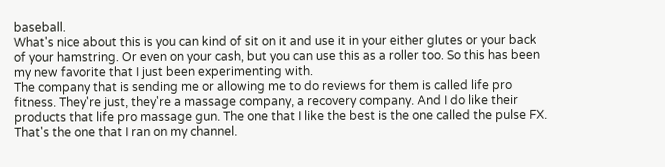baseball.
What's nice about this is you can kind of sit on it and use it in your either glutes or your back of your hamstring. Or even on your cash, but you can use this as a roller too. So this has been my new favorite that I just been experimenting with.
The company that is sending me or allowing me to do reviews for them is called life pro fitness. They're just, they're a massage company, a recovery company. And I do like their products that life pro massage gun. The one that I like the best is the one called the pulse FX. That's the one that I ran on my channel.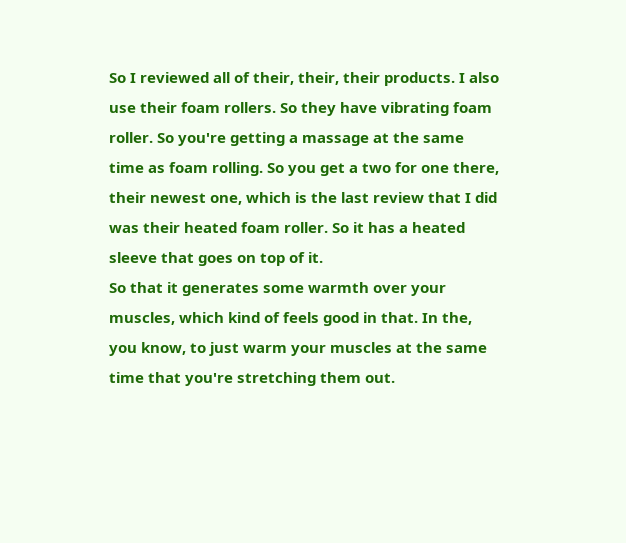So I reviewed all of their, their, their products. I also use their foam rollers. So they have vibrating foam roller. So you're getting a massage at the same time as foam rolling. So you get a two for one there, their newest one, which is the last review that I did was their heated foam roller. So it has a heated sleeve that goes on top of it.
So that it generates some warmth over your muscles, which kind of feels good in that. In the, you know, to just warm your muscles at the same time that you're stretching them out.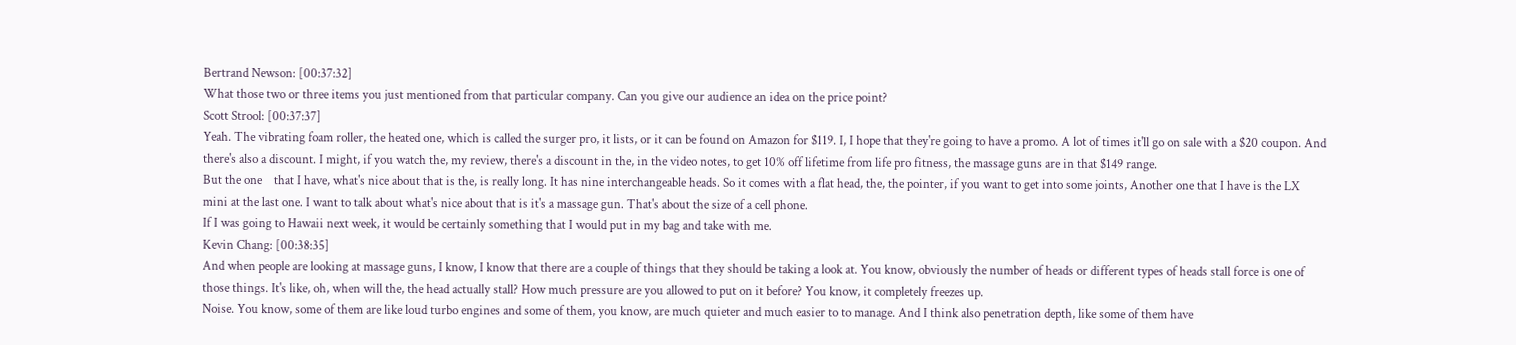Bertrand Newson: [00:37:32]
What those two or three items you just mentioned from that particular company. Can you give our audience an idea on the price point?
Scott Strool: [00:37:37]
Yeah. The vibrating foam roller, the heated one, which is called the surger pro, it lists, or it can be found on Amazon for $119. I, I hope that they're going to have a promo. A lot of times it'll go on sale with a $20 coupon. And there's also a discount. I might, if you watch the, my review, there's a discount in the, in the video notes, to get 10% off lifetime from life pro fitness, the massage guns are in that $149 range.
But the one    that I have, what's nice about that is the, is really long. It has nine interchangeable heads. So it comes with a flat head, the, the pointer, if you want to get into some joints, Another one that I have is the LX mini at the last one. I want to talk about what's nice about that is it's a massage gun. That's about the size of a cell phone.
If I was going to Hawaii next week, it would be certainly something that I would put in my bag and take with me.
Kevin Chang: [00:38:35]
And when people are looking at massage guns, I know, I know that there are a couple of things that they should be taking a look at. You know, obviously the number of heads or different types of heads stall force is one of those things. It's like, oh, when will the, the head actually stall? How much pressure are you allowed to put on it before? You know, it completely freezes up.
Noise. You know, some of them are like loud turbo engines and some of them, you know, are much quieter and much easier to to manage. And I think also penetration depth, like some of them have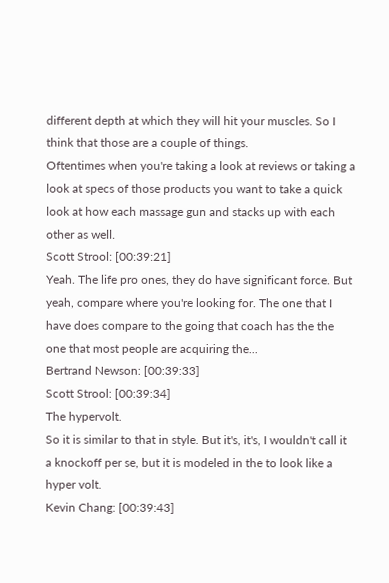different depth at which they will hit your muscles. So I think that those are a couple of things.
Oftentimes when you're taking a look at reviews or taking a look at specs of those products you want to take a quick look at how each massage gun and stacks up with each other as well.
Scott Strool: [00:39:21]
Yeah. The life pro ones, they do have significant force. But yeah, compare where you're looking for. The one that I have does compare to the going that coach has the the one that most people are acquiring the...
Bertrand Newson: [00:39:33]
Scott Strool: [00:39:34]
The hypervolt.
So it is similar to that in style. But it's, it's, I wouldn't call it a knockoff per se, but it is modeled in the to look like a hyper volt.
Kevin Chang: [00:39:43]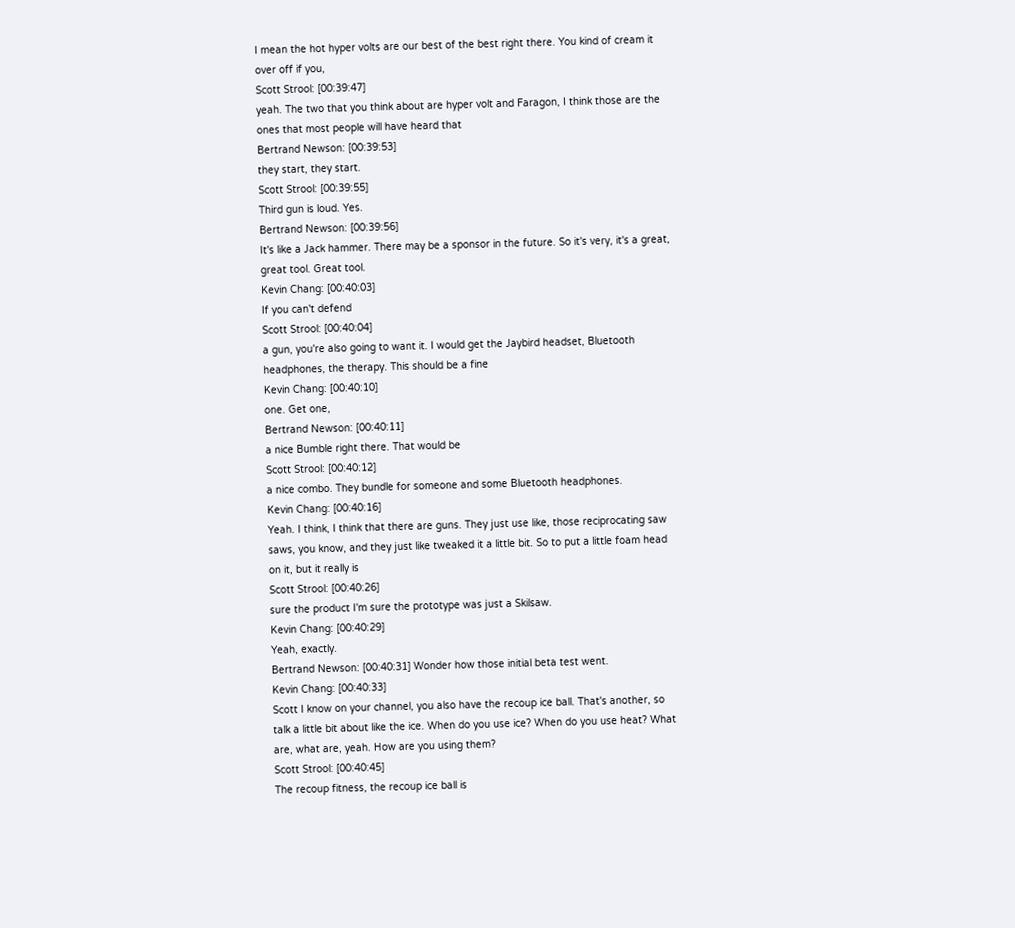I mean the hot hyper volts are our best of the best right there. You kind of cream it over off if you,
Scott Strool: [00:39:47]
yeah. The two that you think about are hyper volt and Faragon, I think those are the ones that most people will have heard that
Bertrand Newson: [00:39:53]
they start, they start.
Scott Strool: [00:39:55]
Third gun is loud. Yes.
Bertrand Newson: [00:39:56]
It's like a Jack hammer. There may be a sponsor in the future. So it's very, it's a great, great tool. Great tool.
Kevin Chang: [00:40:03]
If you can't defend
Scott Strool: [00:40:04]
a gun, you're also going to want it. I would get the Jaybird headset, Bluetooth headphones, the therapy. This should be a fine
Kevin Chang: [00:40:10]
one. Get one,
Bertrand Newson: [00:40:11]
a nice Bumble right there. That would be
Scott Strool: [00:40:12]
a nice combo. They bundle for someone and some Bluetooth headphones.
Kevin Chang: [00:40:16]
Yeah. I think, I think that there are guns. They just use like, those reciprocating saw saws, you know, and they just like tweaked it a little bit. So to put a little foam head on it, but it really is
Scott Strool: [00:40:26]
sure the product I'm sure the prototype was just a Skilsaw.
Kevin Chang: [00:40:29]
Yeah, exactly.
Bertrand Newson: [00:40:31] Wonder how those initial beta test went.
Kevin Chang: [00:40:33]
Scott I know on your channel, you also have the recoup ice ball. That's another, so talk a little bit about like the ice. When do you use ice? When do you use heat? What are, what are, yeah. How are you using them?
Scott Strool: [00:40:45]
The recoup fitness, the recoup ice ball is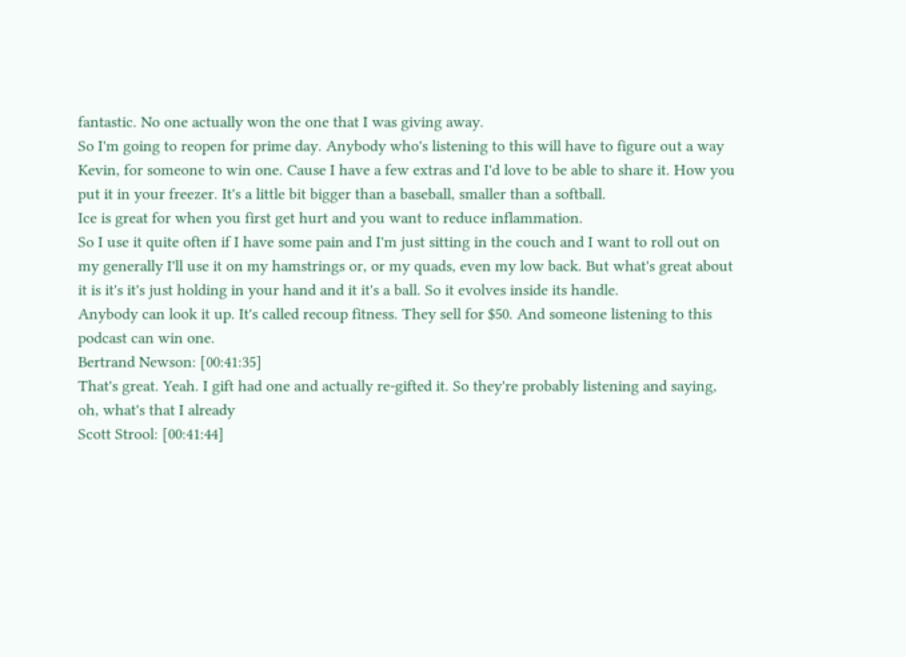fantastic. No one actually won the one that I was giving away.
So I'm going to reopen for prime day. Anybody who's listening to this will have to figure out a way Kevin, for someone to win one. Cause I have a few extras and I'd love to be able to share it. How you put it in your freezer. It's a little bit bigger than a baseball, smaller than a softball.
Ice is great for when you first get hurt and you want to reduce inflammation.
So I use it quite often if I have some pain and I'm just sitting in the couch and I want to roll out on my generally I'll use it on my hamstrings or, or my quads, even my low back. But what's great about it is it's it's just holding in your hand and it it's a ball. So it evolves inside its handle.
Anybody can look it up. It's called recoup fitness. They sell for $50. And someone listening to this podcast can win one.
Bertrand Newson: [00:41:35]
That's great. Yeah. I gift had one and actually re-gifted it. So they're probably listening and saying, oh, what's that I already
Scott Strool: [00:41:44]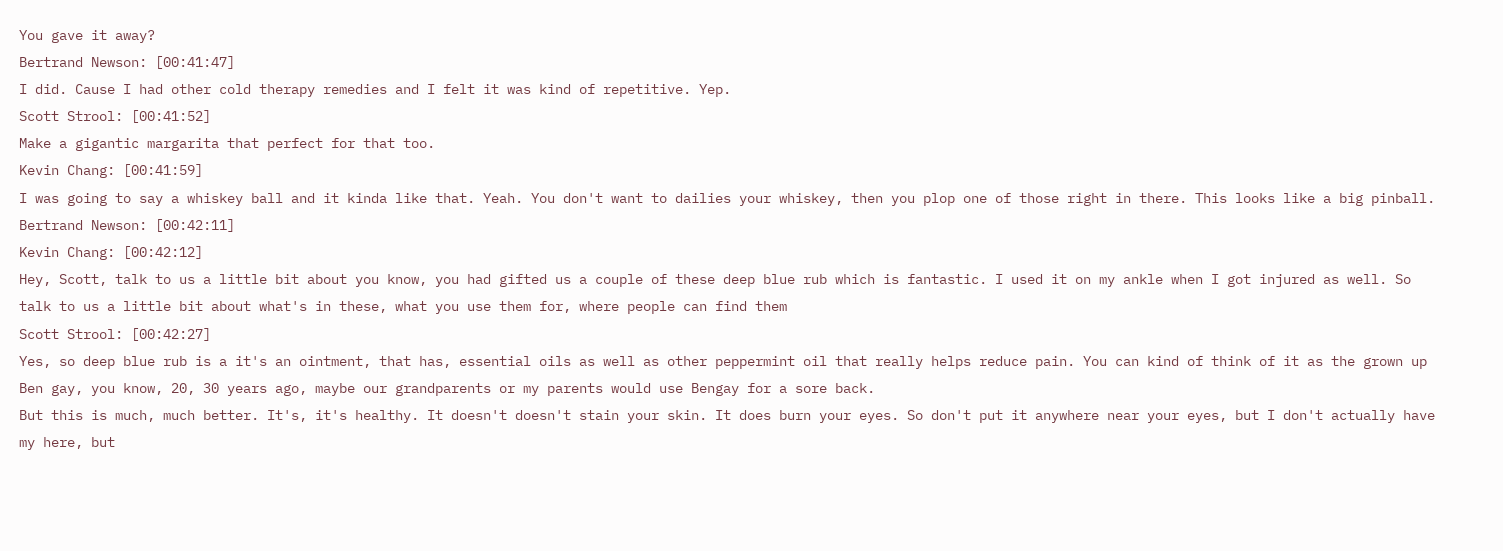You gave it away?
Bertrand Newson: [00:41:47]
I did. Cause I had other cold therapy remedies and I felt it was kind of repetitive. Yep.
Scott Strool: [00:41:52]
Make a gigantic margarita that perfect for that too.
Kevin Chang: [00:41:59]
I was going to say a whiskey ball and it kinda like that. Yeah. You don't want to dailies your whiskey, then you plop one of those right in there. This looks like a big pinball.
Bertrand Newson: [00:42:11]
Kevin Chang: [00:42:12]
Hey, Scott, talk to us a little bit about you know, you had gifted us a couple of these deep blue rub which is fantastic. I used it on my ankle when I got injured as well. So talk to us a little bit about what's in these, what you use them for, where people can find them
Scott Strool: [00:42:27]
Yes, so deep blue rub is a it's an ointment, that has, essential oils as well as other peppermint oil that really helps reduce pain. You can kind of think of it as the grown up Ben gay, you know, 20, 30 years ago, maybe our grandparents or my parents would use Bengay for a sore back.
But this is much, much better. It's, it's healthy. It doesn't doesn't stain your skin. It does burn your eyes. So don't put it anywhere near your eyes, but I don't actually have my here, but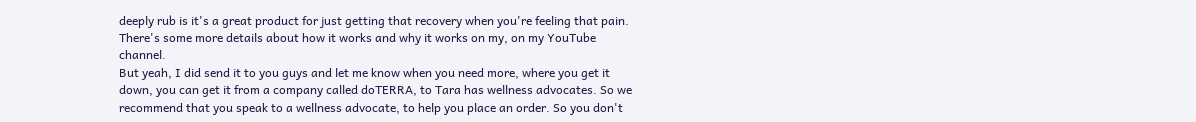deeply rub is it's a great product for just getting that recovery when you're feeling that pain. There's some more details about how it works and why it works on my, on my YouTube channel.
But yeah, I did send it to you guys and let me know when you need more, where you get it down, you can get it from a company called doTERRA, to Tara has wellness advocates. So we recommend that you speak to a wellness advocate, to help you place an order. So you don't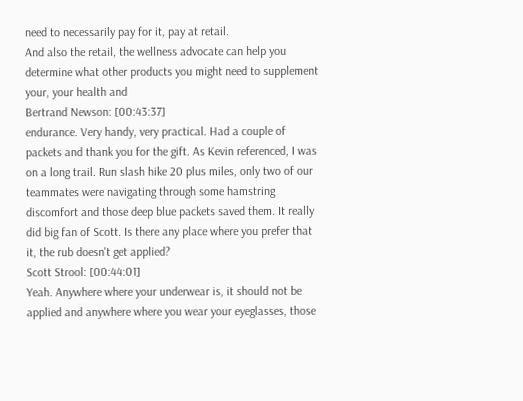need to necessarily pay for it, pay at retail.
And also the retail, the wellness advocate can help you determine what other products you might need to supplement your, your health and
Bertrand Newson: [00:43:37]
endurance. Very handy, very practical. Had a couple of packets and thank you for the gift. As Kevin referenced, I was on a long trail. Run slash hike 20 plus miles, only two of our teammates were navigating through some hamstring discomfort and those deep blue packets saved them. It really did big fan of Scott. Is there any place where you prefer that it, the rub doesn't get applied?
Scott Strool: [00:44:01]
Yeah. Anywhere where your underwear is, it should not be applied and anywhere where you wear your eyeglasses, those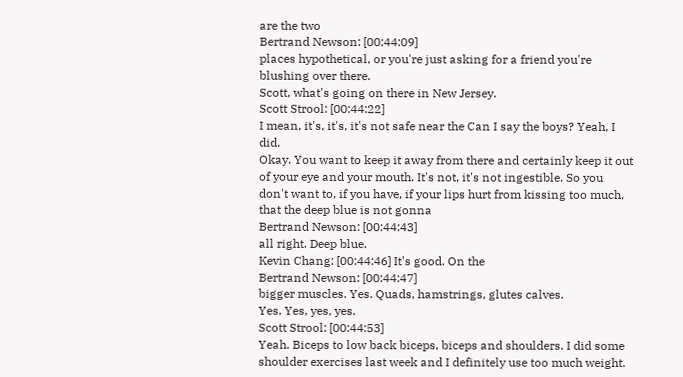are the two
Bertrand Newson: [00:44:09]
places hypothetical, or you're just asking for a friend you're blushing over there.
Scott, what's going on there in New Jersey.
Scott Strool: [00:44:22]
I mean, it's, it's, it's not safe near the Can I say the boys? Yeah, I did.
Okay. You want to keep it away from there and certainly keep it out of your eye and your mouth. It's not, it's not ingestible. So you don't want to, if you have, if your lips hurt from kissing too much, that the deep blue is not gonna
Bertrand Newson: [00:44:43]
all right. Deep blue.
Kevin Chang: [00:44:46] It's good. On the
Bertrand Newson: [00:44:47]
bigger muscles. Yes. Quads, hamstrings, glutes calves.
Yes. Yes, yes, yes.
Scott Strool: [00:44:53]
Yeah. Biceps to low back biceps, biceps and shoulders. I did some shoulder exercises last week and I definitely use too much weight.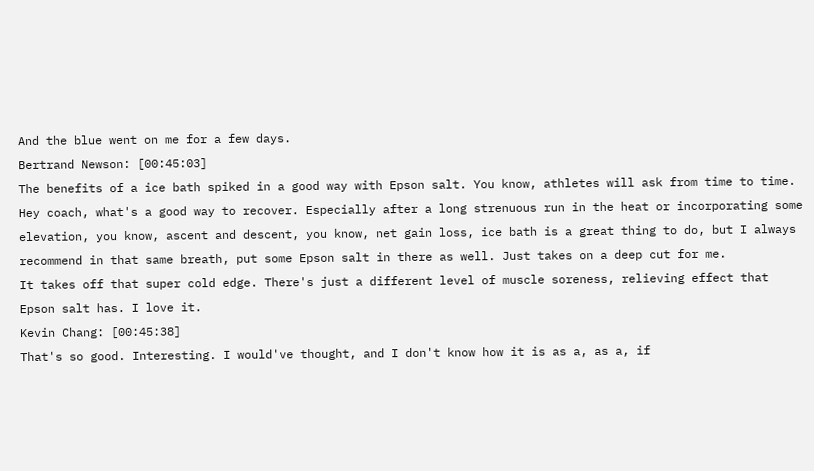And the blue went on me for a few days.
Bertrand Newson: [00:45:03]
The benefits of a ice bath spiked in a good way with Epson salt. You know, athletes will ask from time to time.
Hey coach, what's a good way to recover. Especially after a long strenuous run in the heat or incorporating some elevation, you know, ascent and descent, you know, net gain loss, ice bath is a great thing to do, but I always recommend in that same breath, put some Epson salt in there as well. Just takes on a deep cut for me.
It takes off that super cold edge. There's just a different level of muscle soreness, relieving effect that Epson salt has. I love it.
Kevin Chang: [00:45:38]
That's so good. Interesting. I would've thought, and I don't know how it is as a, as a, if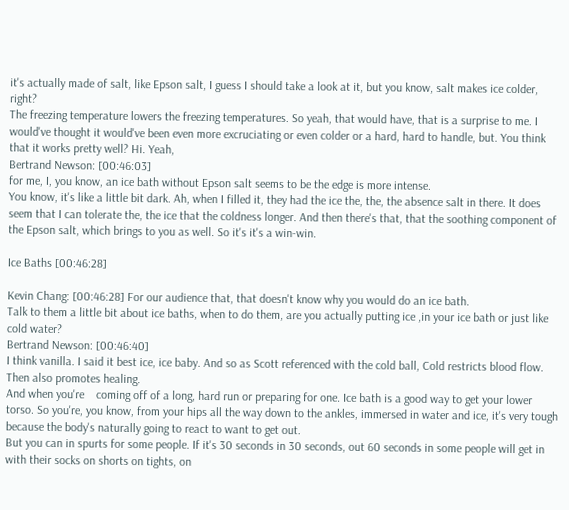it's actually made of salt, like Epson salt, I guess I should take a look at it, but you know, salt makes ice colder, right?
The freezing temperature lowers the freezing temperatures. So yeah, that would have, that is a surprise to me. I would've thought it would've been even more excruciating or even colder or a hard, hard to handle, but. You think that it works pretty well? Hi. Yeah,
Bertrand Newson: [00:46:03]
for me, I, you know, an ice bath without Epson salt seems to be the edge is more intense.
You know, it's like a little bit dark. Ah, when I filled it, they had the ice the, the, the absence salt in there. It does seem that I can tolerate the, the ice that the coldness longer. And then there's that, that the soothing component of the Epson salt, which brings to you as well. So it's it's a win-win.

Ice Baths [00:46:28]

Kevin Chang: [00:46:28] For our audience that, that doesn't know why you would do an ice bath.
Talk to them a little bit about ice baths, when to do them, are you actually putting ice ,in your ice bath or just like cold water?
Bertrand Newson: [00:46:40]
I think vanilla. I said it best ice, ice baby. And so as Scott referenced with the cold ball, Cold restricts blood flow. Then also promotes healing.
And when you're    coming off of a long, hard run or preparing for one. Ice bath is a good way to get your lower torso. So you're, you know, from your hips all the way down to the ankles, immersed in water and ice, it's very tough because the body's naturally going to react to want to get out.
But you can in spurts for some people. If it's 30 seconds in 30 seconds, out 60 seconds in some people will get in with their socks on shorts on tights, on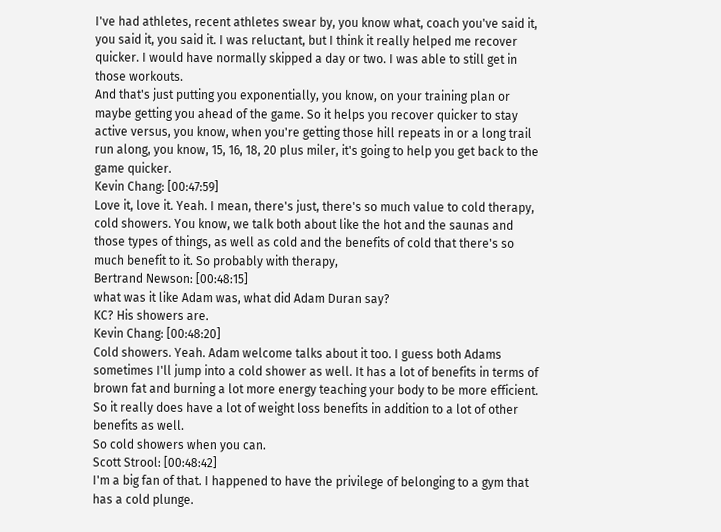I've had athletes, recent athletes swear by, you know what, coach you've said it, you said it, you said it. I was reluctant, but I think it really helped me recover quicker. I would have normally skipped a day or two. I was able to still get in those workouts.
And that's just putting you exponentially, you know, on your training plan or maybe getting you ahead of the game. So it helps you recover quicker to stay active versus, you know, when you're getting those hill repeats in or a long trail run along, you know, 15, 16, 18, 20 plus miler, it's going to help you get back to the game quicker.
Kevin Chang: [00:47:59]
Love it, love it. Yeah. I mean, there's just, there's so much value to cold therapy, cold showers. You know, we talk both about like the hot and the saunas and those types of things, as well as cold and the benefits of cold that there's so much benefit to it. So probably with therapy,
Bertrand Newson: [00:48:15]
what was it like Adam was, what did Adam Duran say?
KC? His showers are.
Kevin Chang: [00:48:20]
Cold showers. Yeah. Adam welcome talks about it too. I guess both Adams sometimes I'll jump into a cold shower as well. It has a lot of benefits in terms of brown fat and burning a lot more energy teaching your body to be more efficient. So it really does have a lot of weight loss benefits in addition to a lot of other benefits as well.
So cold showers when you can.
Scott Strool: [00:48:42]
I'm a big fan of that. I happened to have the privilege of belonging to a gym that has a cold plunge.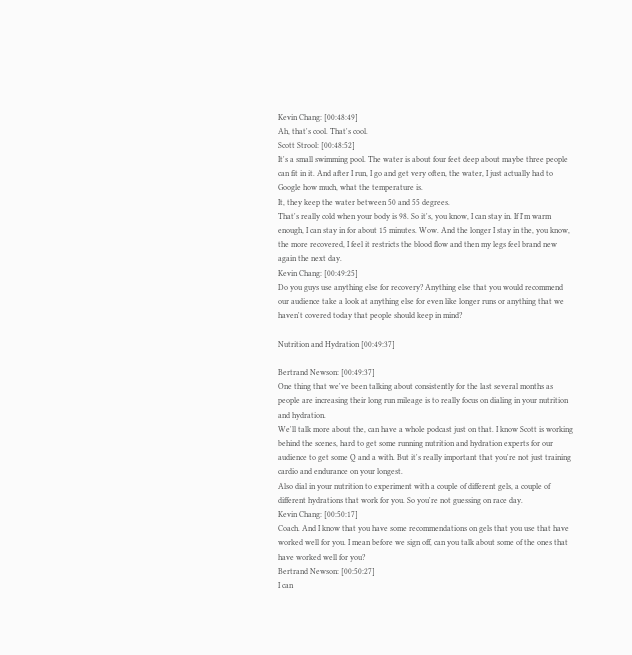Kevin Chang: [00:48:49]
Ah, that's cool. That's cool.
Scott Strool: [00:48:52]
It's a small swimming pool. The water is about four feet deep about maybe three people can fit in it. And after I run, I go and get very often, the water, I just actually had to Google how much, what the temperature is.
It, they keep the water between 50 and 55 degrees.
That's really cold when your body is 98. So it's, you know, I can stay in. If I'm warm enough, I can stay in for about 15 minutes. Wow. And the longer I stay in the, you know, the more recovered, I feel it restricts the blood flow and then my legs feel brand new again the next day.
Kevin Chang: [00:49:25]
Do you guys use anything else for recovery? Anything else that you would recommend our audience take a look at anything else for even like longer runs or anything that we haven't covered today that people should keep in mind?

Nutrition and Hydration [00:49:37]

Bertrand Newson: [00:49:37]
One thing that we've been talking about consistently for the last several months as people are increasing their long run mileage is to really focus on dialing in your nutrition and hydration.
We'll talk more about the, can have a whole podcast just on that. I know Scott is working behind the scenes, hard to get some running nutrition and hydration experts for our audience to get some Q and a with. But it's really important that you're not just training cardio and endurance on your longest.
Also dial in your nutrition to experiment with a couple of different gels, a couple of different hydrations that work for you. So you're not guessing on race day.
Kevin Chang: [00:50:17]
Coach. And I know that you have some recommendations on gels that you use that have worked well for you. I mean before we sign off, can you talk about some of the ones that have worked well for you?
Bertrand Newson: [00:50:27]
I can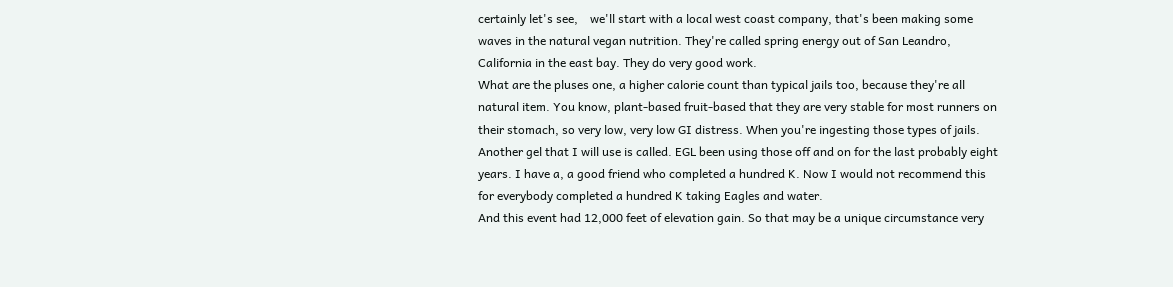certainly let's see,    we'll start with a local west coast company, that's been making some waves in the natural vegan nutrition. They're called spring energy out of San Leandro, California in the east bay. They do very good work.
What are the pluses one, a higher calorie count than typical jails too, because they're all natural item. You know, plant-based fruit-based that they are very stable for most runners on their stomach, so very low, very low GI distress. When you're ingesting those types of jails.
Another gel that I will use is called. EGL been using those off and on for the last probably eight years. I have a, a good friend who completed a hundred K. Now I would not recommend this for everybody completed a hundred K taking Eagles and water.
And this event had 12,000 feet of elevation gain. So that may be a unique circumstance very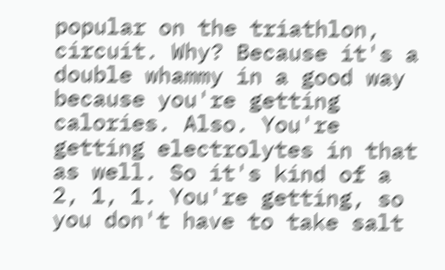popular on the triathlon, circuit. Why? Because it's a double whammy in a good way because you're getting calories. Also. You're getting electrolytes in that as well. So it's kind of a 2, 1, 1. You're getting, so you don't have to take salt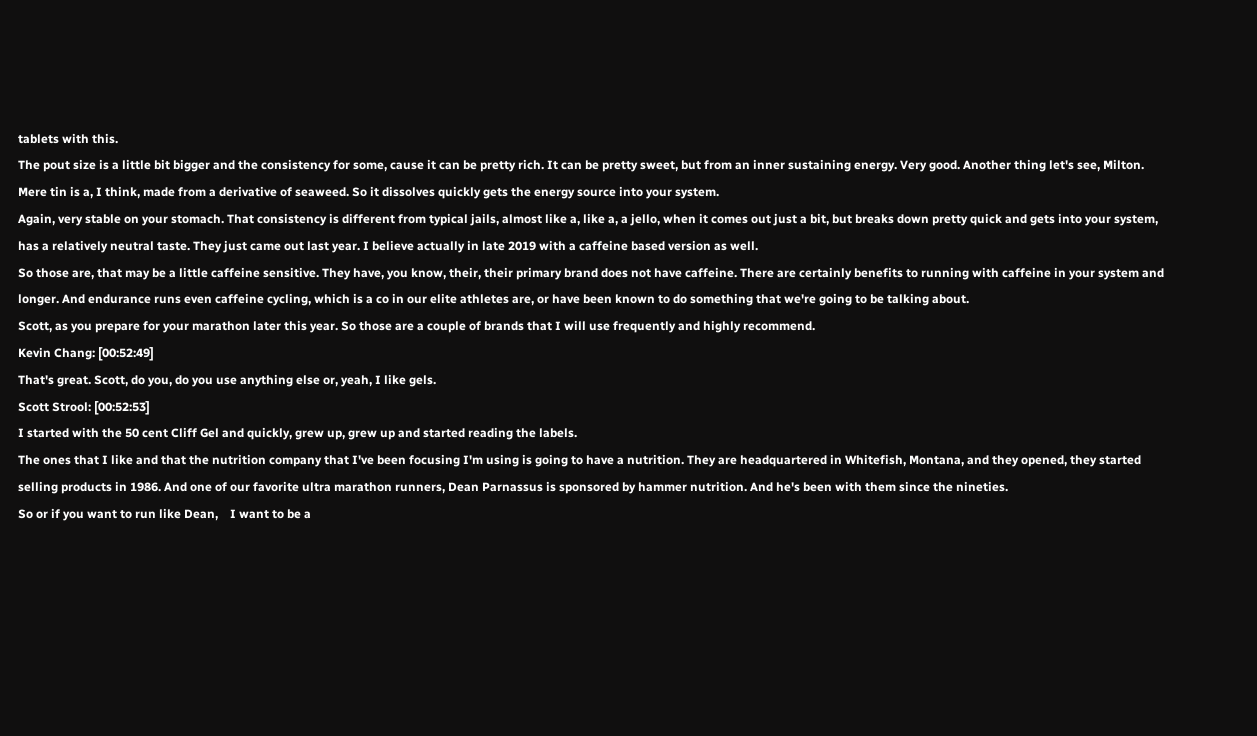tablets with this.
The pout size is a little bit bigger and the consistency for some, cause it can be pretty rich. It can be pretty sweet, but from an inner sustaining energy. Very good. Another thing let's see, Milton. Mere tin is a, I think, made from a derivative of seaweed. So it dissolves quickly gets the energy source into your system.
Again, very stable on your stomach. That consistency is different from typical jails, almost like a, like a, a jello, when it comes out just a bit, but breaks down pretty quick and gets into your system, has a relatively neutral taste. They just came out last year. I believe actually in late 2019 with a caffeine based version as well.
So those are, that may be a little caffeine sensitive. They have, you know, their, their primary brand does not have caffeine. There are certainly benefits to running with caffeine in your system and longer. And endurance runs even caffeine cycling, which is a co in our elite athletes are, or have been known to do something that we're going to be talking about.
Scott, as you prepare for your marathon later this year. So those are a couple of brands that I will use frequently and highly recommend.
Kevin Chang: [00:52:49]
That's great. Scott, do you, do you use anything else or, yeah, I like gels.
Scott Strool: [00:52:53]
I started with the 50 cent Cliff Gel and quickly, grew up, grew up and started reading the labels.
The ones that I like and that the nutrition company that I've been focusing I'm using is going to have a nutrition. They are headquartered in Whitefish, Montana, and they opened, they started selling products in 1986. And one of our favorite ultra marathon runners, Dean Parnassus is sponsored by hammer nutrition. And he's been with them since the nineties.
So or if you want to run like Dean,    I want to be a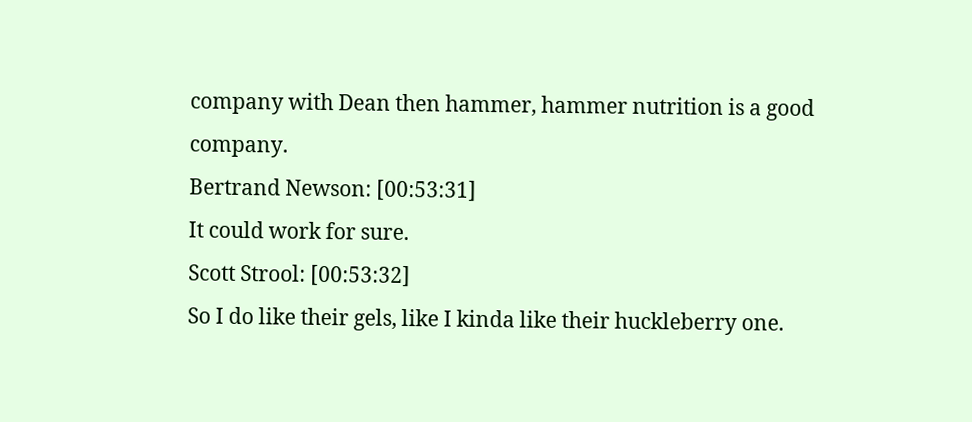company with Dean then hammer, hammer nutrition is a good company.
Bertrand Newson: [00:53:31]
It could work for sure.
Scott Strool: [00:53:32]
So I do like their gels, like I kinda like their huckleberry one.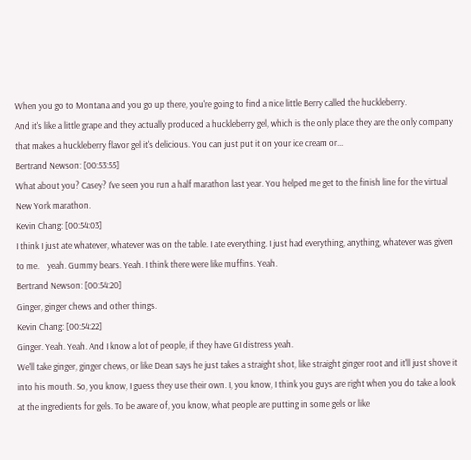When you go to Montana and you go up there, you're going to find a nice little Berry called the huckleberry.
And it's like a little grape and they actually produced a huckleberry gel, which is the only place they are the only company that makes a huckleberry flavor gel it's delicious. You can just put it on your ice cream or...
Bertrand Newson: [00:53:55]
What about you? Casey? I've seen you run a half marathon last year. You helped me get to the finish line for the virtual New York marathon.
Kevin Chang: [00:54:03]
I think I just ate whatever, whatever was on the table. I ate everything. I just had everything, anything, whatever was given to me.    yeah. Gummy bears. Yeah. I think there were like muffins. Yeah.
Bertrand Newson: [00:54:20]
Ginger, ginger chews and other things.
Kevin Chang: [00:54:22]
Ginger. Yeah. Yeah. And I know a lot of people, if they have GI distress yeah.
We'll take ginger, ginger chews, or like Dean says he just takes a straight shot, like straight ginger root and it'll just shove it into his mouth. So, you know, I guess they use their own. I, you know, I think you guys are right when you do take a look at the ingredients for gels. To be aware of, you know, what people are putting in some gels or like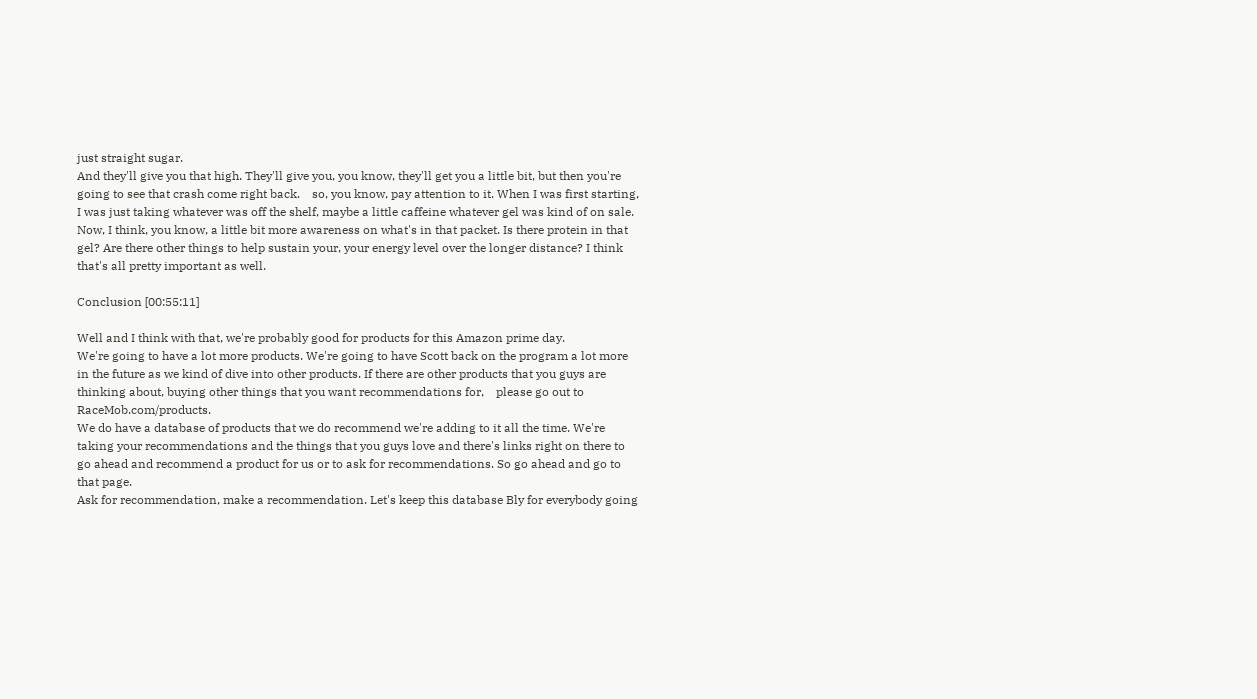just straight sugar.
And they'll give you that high. They'll give you, you know, they'll get you a little bit, but then you're going to see that crash come right back.    so, you know, pay attention to it. When I was first starting, I was just taking whatever was off the shelf, maybe a little caffeine whatever gel was kind of on sale.
Now, I think, you know, a little bit more awareness on what's in that packet. Is there protein in that gel? Are there other things to help sustain your, your energy level over the longer distance? I think that's all pretty important as well.

Conclusion [00:55:11]

Well and I think with that, we're probably good for products for this Amazon prime day.
We're going to have a lot more products. We're going to have Scott back on the program a lot more in the future as we kind of dive into other products. If there are other products that you guys are thinking about, buying other things that you want recommendations for,    please go out to RaceMob.com/products.
We do have a database of products that we do recommend we're adding to it all the time. We're taking your recommendations and the things that you guys love and there's links right on there to go ahead and recommend a product for us or to ask for recommendations. So go ahead and go to that page.
Ask for recommendation, make a recommendation. Let's keep this database Bly for everybody going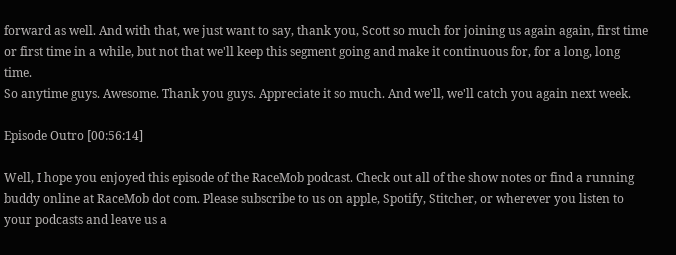forward as well. And with that, we just want to say, thank you, Scott so much for joining us again again, first time or first time in a while, but not that we'll keep this segment going and make it continuous for, for a long, long time.
So anytime guys. Awesome. Thank you guys. Appreciate it so much. And we'll, we'll catch you again next week.

Episode Outro [00:56:14]

Well, I hope you enjoyed this episode of the RaceMob podcast. Check out all of the show notes or find a running buddy online at RaceMob dot com. Please subscribe to us on apple, Spotify, Stitcher, or wherever you listen to your podcasts and leave us a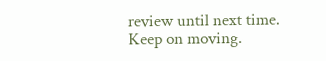review until next time.
Keep on moving.